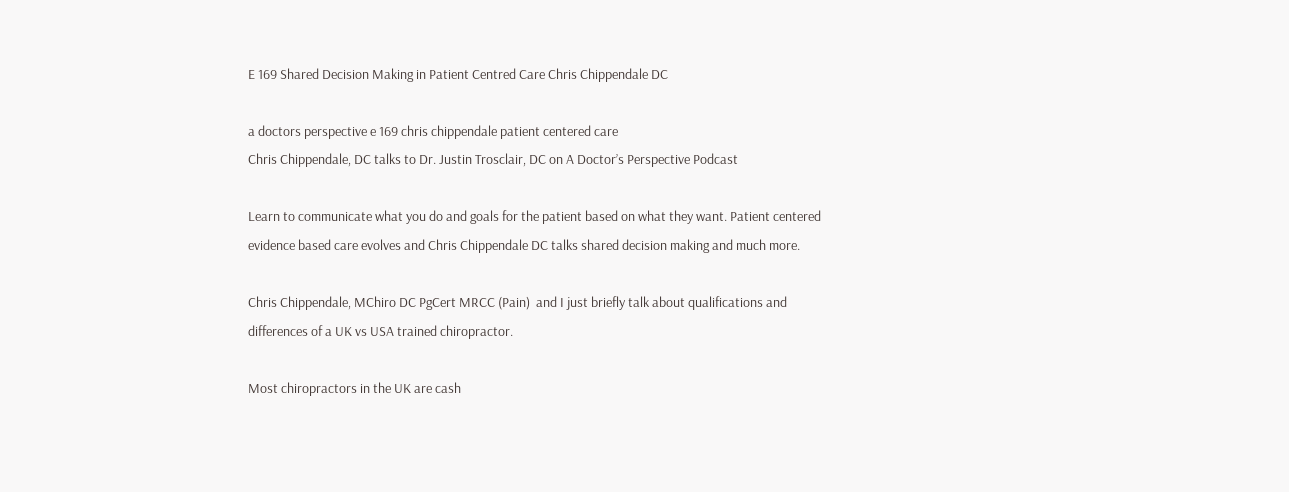E 169 Shared Decision Making in Patient Centred Care Chris Chippendale DC

a doctors perspective e 169 chris chippendale patient centered care
Chris Chippendale, DC talks to Dr. Justin Trosclair, DC on A Doctor’s Perspective Podcast

Learn to communicate what you do and goals for the patient based on what they want. Patient centered evidence based care evolves and Chris Chippendale DC talks shared decision making and much more.

Chris Chippendale, MChiro DC PgCert MRCC (Pain)  and I just briefly talk about qualifications and differences of a UK vs USA trained chiropractor.

Most chiropractors in the UK are cash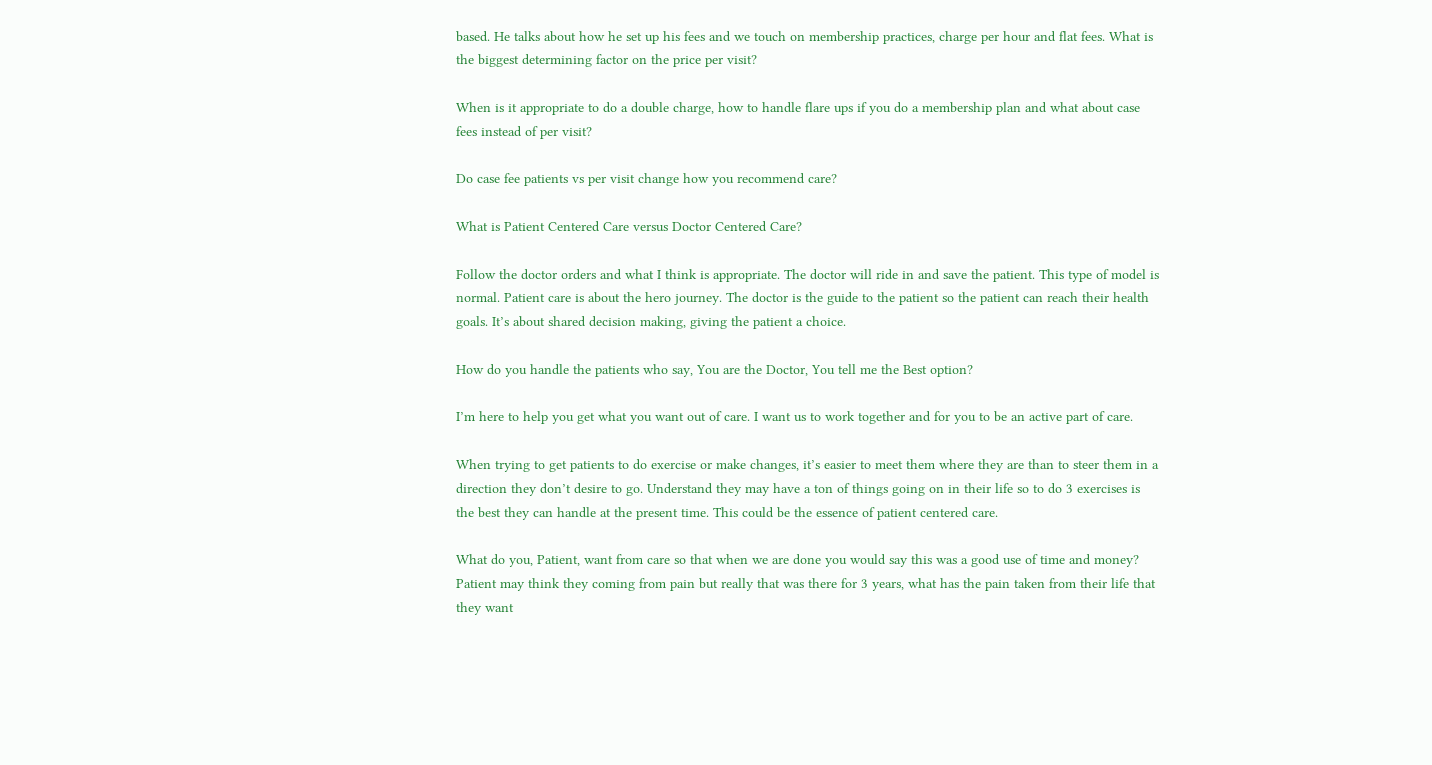based. He talks about how he set up his fees and we touch on membership practices, charge per hour and flat fees. What is the biggest determining factor on the price per visit?

When is it appropriate to do a double charge, how to handle flare ups if you do a membership plan and what about case fees instead of per visit?

Do case fee patients vs per visit change how you recommend care?

What is Patient Centered Care versus Doctor Centered Care?

Follow the doctor orders and what I think is appropriate. The doctor will ride in and save the patient. This type of model is normal. Patient care is about the hero journey. The doctor is the guide to the patient so the patient can reach their health goals. It’s about shared decision making, giving the patient a choice.

How do you handle the patients who say, You are the Doctor, You tell me the Best option?

I’m here to help you get what you want out of care. I want us to work together and for you to be an active part of care.

When trying to get patients to do exercise or make changes, it’s easier to meet them where they are than to steer them in a direction they don’t desire to go. Understand they may have a ton of things going on in their life so to do 3 exercises is the best they can handle at the present time. This could be the essence of patient centered care.

What do you, Patient, want from care so that when we are done you would say this was a good use of time and money? Patient may think they coming from pain but really that was there for 3 years, what has the pain taken from their life that they want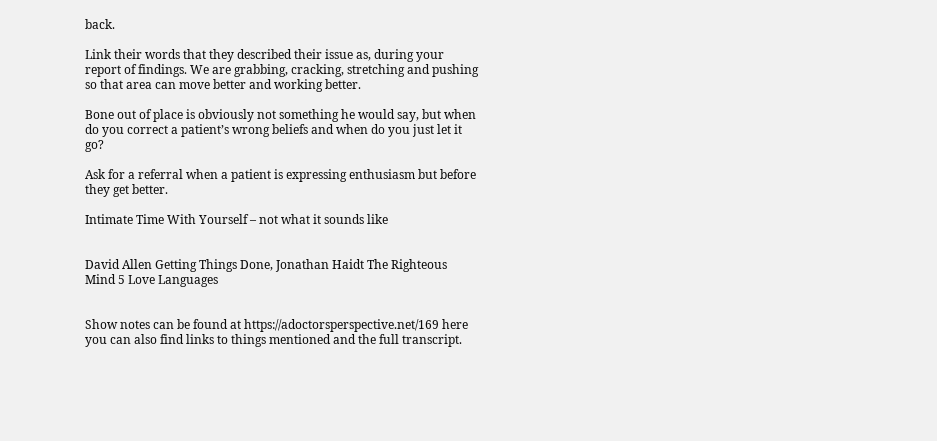back.

Link their words that they described their issue as, during your report of findings. We are grabbing, cracking, stretching and pushing so that area can move better and working better.

Bone out of place is obviously not something he would say, but when do you correct a patient’s wrong beliefs and when do you just let it go?

Ask for a referral when a patient is expressing enthusiasm but before they get better.

Intimate Time With Yourself – not what it sounds like


David Allen Getting Things Done, Jonathan Haidt The Righteous Mind 5 Love Languages


Show notes can be found at https://adoctorsperspective.net/169 here you can also find links to things mentioned and the full transcript.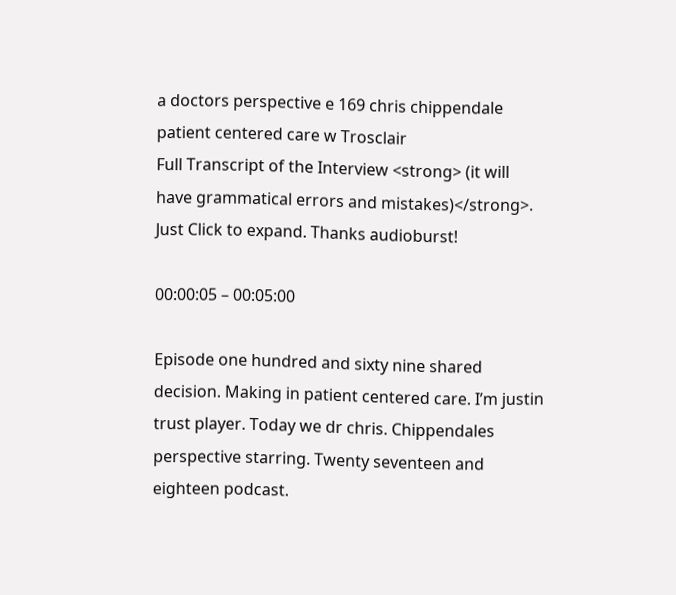a doctors perspective e 169 chris chippendale patient centered care w Trosclair
Full Transcript of the Interview <strong> (it will have grammatical errors and mistakes)</strong>. Just Click to expand. Thanks audioburst!

00:00:05 – 00:05:00

Episode one hundred and sixty nine shared decision. Making in patient centered care. I’m justin trust player. Today we dr chris. Chippendales perspective starring. Twenty seventeen and eighteen podcast.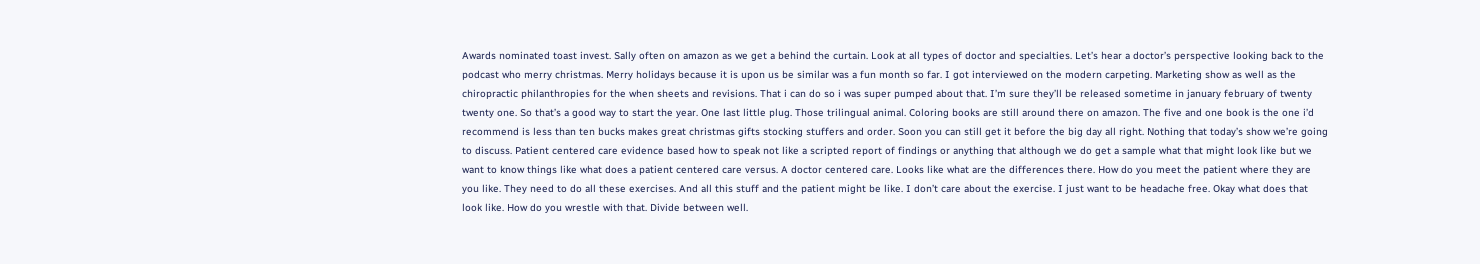Awards nominated toast invest. Sally often on amazon as we get a behind the curtain. Look at all types of doctor and specialties. Let’s hear a doctor’s perspective looking back to the podcast who merry christmas. Merry holidays because it is upon us be similar was a fun month so far. I got interviewed on the modern carpeting. Marketing show as well as the chiropractic philanthropies for the when sheets and revisions. That i can do so i was super pumped about that. I’m sure they’ll be released sometime in january february of twenty twenty one. So that’s a good way to start the year. One last little plug. Those trilingual animal. Coloring books are still around there on amazon. The five and one book is the one i’d recommend is less than ten bucks makes great christmas gifts stocking stuffers and order. Soon you can still get it before the big day all right. Nothing that today’s show we’re going to discuss. Patient centered care evidence based how to speak not like a scripted report of findings or anything that although we do get a sample what that might look like but we want to know things like what does a patient centered care versus. A doctor centered care. Looks like what are the differences there. How do you meet the patient where they are you like. They need to do all these exercises. And all this stuff and the patient might be like. I don’t care about the exercise. I just want to be headache free. Okay what does that look like. How do you wrestle with that. Divide between well.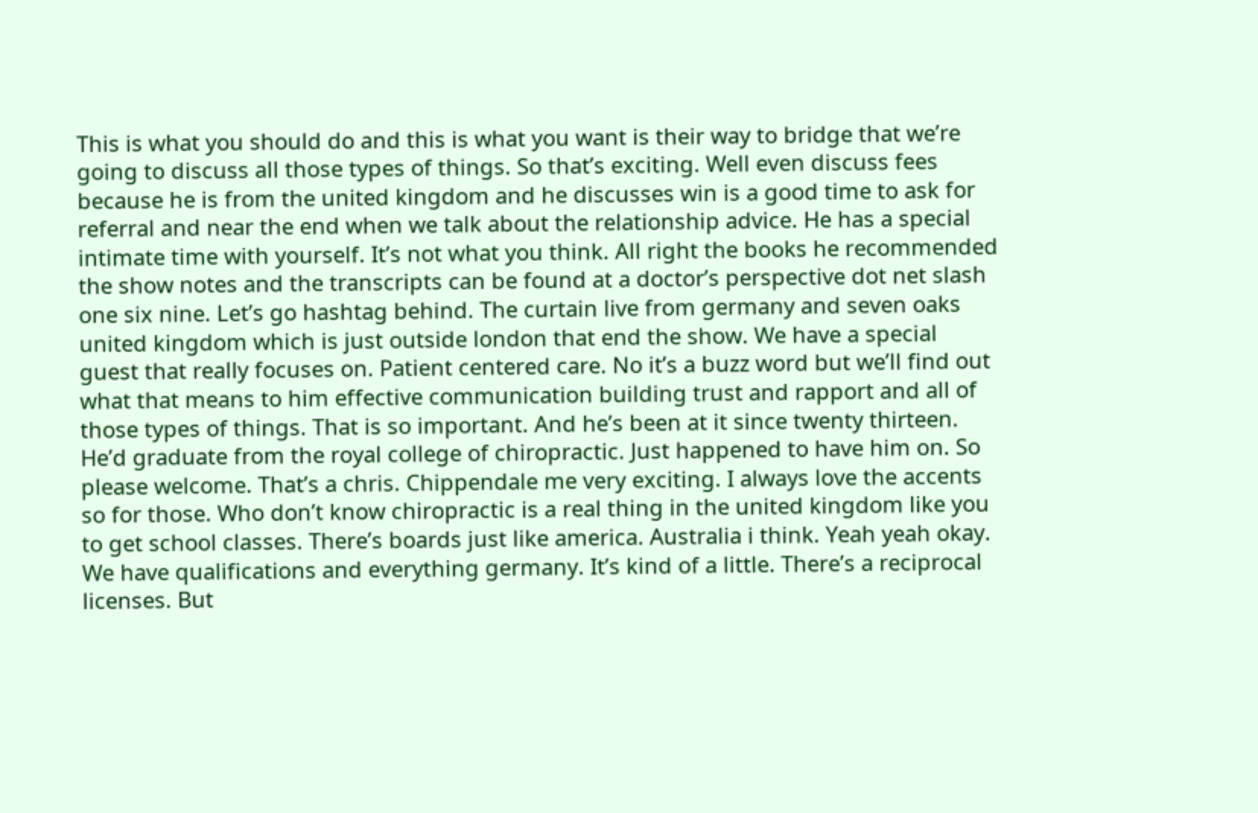This is what you should do and this is what you want is their way to bridge that we’re going to discuss all those types of things. So that’s exciting. Well even discuss fees because he is from the united kingdom and he discusses win is a good time to ask for referral and near the end when we talk about the relationship advice. He has a special intimate time with yourself. It’s not what you think. All right the books he recommended the show notes and the transcripts can be found at a doctor’s perspective dot net slash one six nine. Let’s go hashtag behind. The curtain live from germany and seven oaks united kingdom which is just outside london that end the show. We have a special guest that really focuses on. Patient centered care. No it’s a buzz word but we’ll find out what that means to him effective communication building trust and rapport and all of those types of things. That is so important. And he’s been at it since twenty thirteen. He’d graduate from the royal college of chiropractic. Just happened to have him on. So please welcome. That’s a chris. Chippendale me very exciting. I always love the accents so for those. Who don’t know chiropractic is a real thing in the united kingdom like you to get school classes. There’s boards just like america. Australia i think. Yeah yeah okay. We have qualifications and everything germany. It’s kind of a little. There’s a reciprocal licenses. But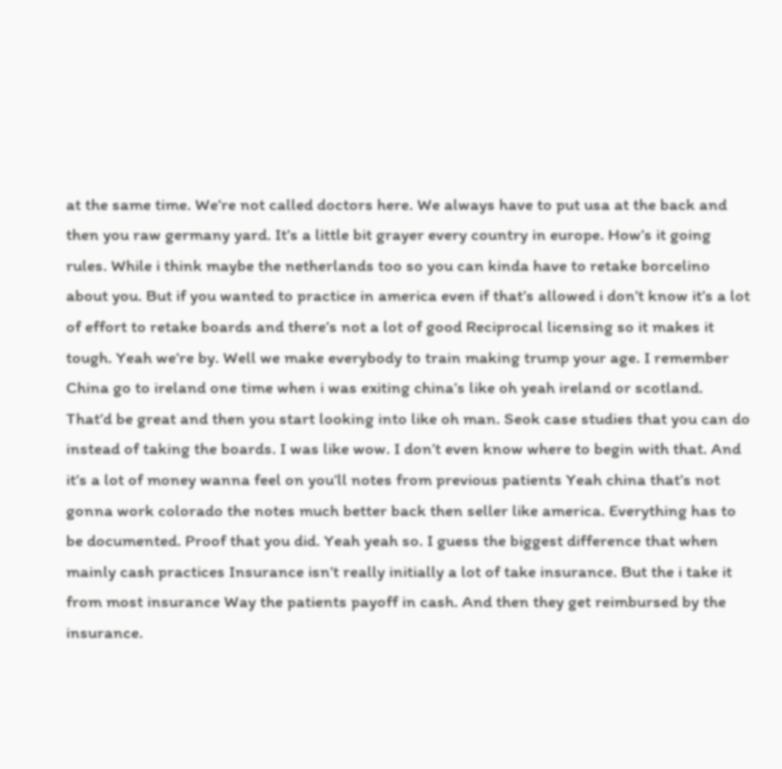at the same time. We’re not called doctors here. We always have to put usa at the back and then you raw germany yard. It’s a little bit grayer every country in europe. How’s it going rules. While i think maybe the netherlands too so you can kinda have to retake borcelino about you. But if you wanted to practice in america even if that’s allowed i don’t know it’s a lot of effort to retake boards and there’s not a lot of good Reciprocal licensing so it makes it tough. Yeah we’re by. Well we make everybody to train making trump your age. I remember China go to ireland one time when i was exiting china’s like oh yeah ireland or scotland. That’d be great and then you start looking into like oh man. Seok case studies that you can do instead of taking the boards. I was like wow. I don’t even know where to begin with that. And it’s a lot of money wanna feel on you’ll notes from previous patients Yeah china that’s not gonna work colorado the notes much better back then seller like america. Everything has to be documented. Proof that you did. Yeah yeah so. I guess the biggest difference that when mainly cash practices Insurance isn’t really initially a lot of take insurance. But the i take it from most insurance Way the patients payoff in cash. And then they get reimbursed by the insurance.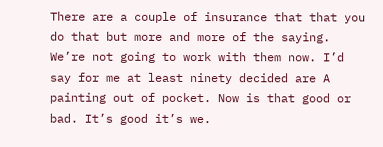There are a couple of insurance that that you do that but more and more of the saying. We’re not going to work with them now. I’d say for me at least ninety decided are A painting out of pocket. Now is that good or bad. It’s good it’s we.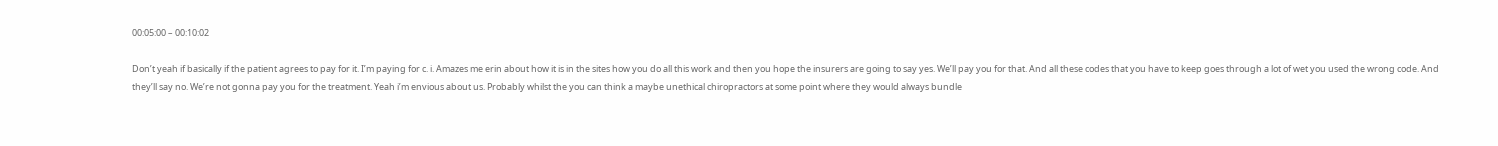00:05:00 – 00:10:02

Don’t yeah if basically if the patient agrees to pay for it. I’m paying for c. i. Amazes me erin about how it is in the sites how you do all this work and then you hope the insurers are going to say yes. We’ll pay you for that. And all these codes that you have to keep goes through a lot of wet you used the wrong code. And they’ll say no. We’re not gonna pay you for the treatment. Yeah i’m envious about us. Probably whilst the you can think a maybe unethical chiropractors at some point where they would always bundle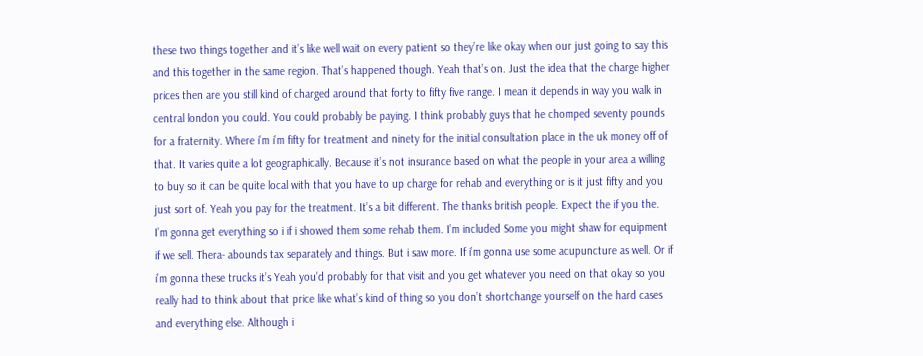these two things together and it’s like well wait on every patient so they’re like okay when our just going to say this and this together in the same region. That’s happened though. Yeah that’s on. Just the idea that the charge higher prices then are you still kind of charged around that forty to fifty five range. I mean it depends in way you walk in central london you could. You could probably be paying. I think probably guys that he chomped seventy pounds for a fraternity. Where i’m i’m fifty for treatment and ninety for the initial consultation place in the uk money off of that. It varies quite a lot geographically. Because it’s not insurance based on what the people in your area a willing to buy so it can be quite local with that you have to up charge for rehab and everything or is it just fifty and you just sort of. Yeah you pay for the treatment. It’s a bit different. The thanks british people. Expect the if you the. I’m gonna get everything so i if i showed them some rehab them. I’m included Some you might shaw for equipment if we sell. Thera- abounds tax separately and things. But i saw more. If i’m gonna use some acupuncture as well. Or if i’m gonna these trucks it’s Yeah you’d probably for that visit and you get whatever you need on that okay so you really had to think about that price like what’s kind of thing so you don’t shortchange yourself on the hard cases and everything else. Although i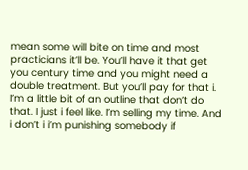mean some will bite on time and most practicians it’ll be. You’ll have it that get you century time and you might need a double treatment. But you’ll pay for that i. I’m a little bit of an outline that don’t do that. I just i feel like. I’m selling my time. And i don’t i i’m punishing somebody if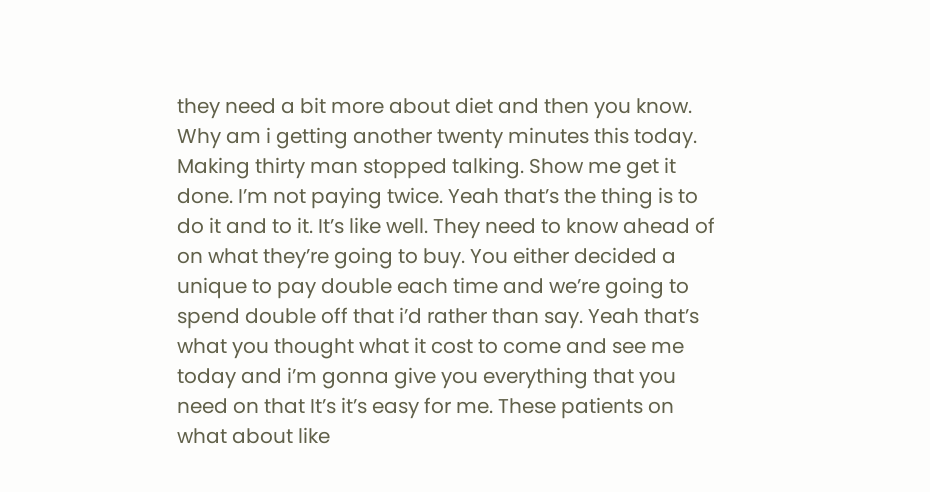they need a bit more about diet and then you know. Why am i getting another twenty minutes this today. Making thirty man stopped talking. Show me get it done. I’m not paying twice. Yeah that’s the thing is to do it and to it. It’s like well. They need to know ahead of on what they’re going to buy. You either decided a unique to pay double each time and we’re going to spend double off that i’d rather than say. Yeah that’s what you thought what it cost to come and see me today and i’m gonna give you everything that you need on that It’s it’s easy for me. These patients on what about like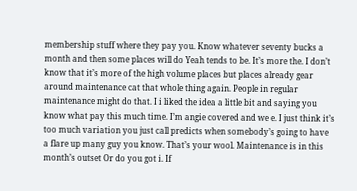membership stuff where they pay you. Know whatever seventy bucks a month and then some places will do Yeah tends to be. It’s more the. I don’t know that it’s more of the high volume places but places already gear around maintenance cat that whole thing again. People in regular maintenance might do that. I i liked the idea a little bit and saying you know what pay this much time. I’m angie covered and we e. I just think it’s too much variation you just call predicts when somebody’s going to have a flare up many guy you know. That’s your wool. Maintenance is in this month’s outset Or do you got i. If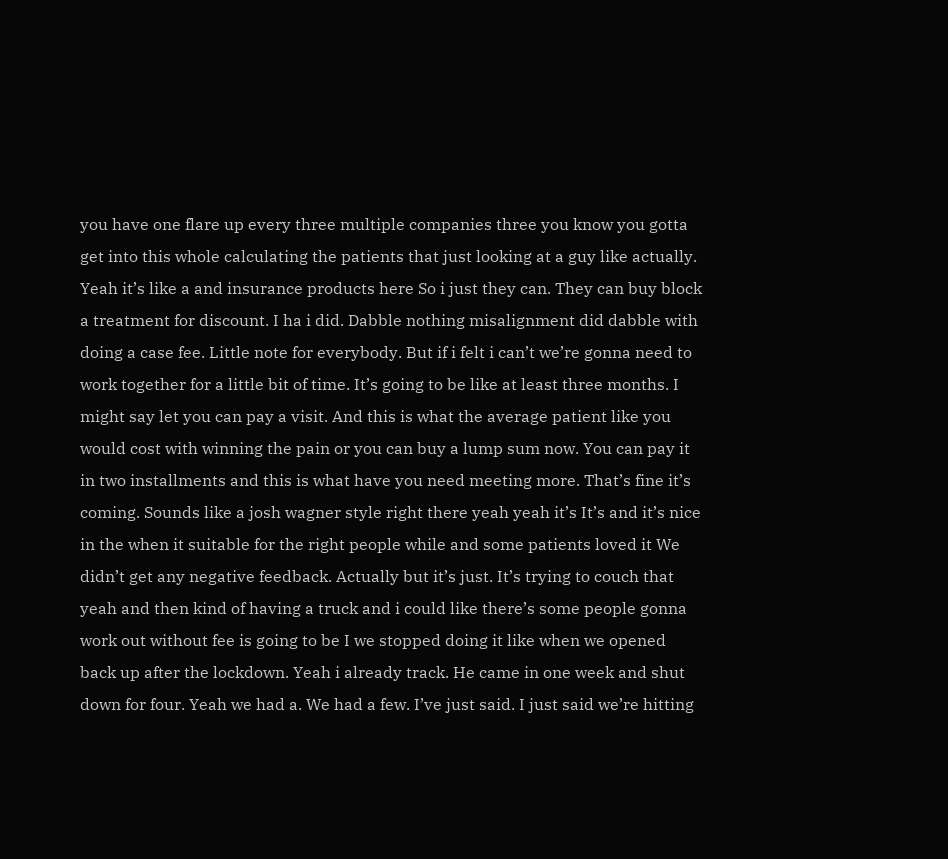you have one flare up every three multiple companies three you know you gotta get into this whole calculating the patients that just looking at a guy like actually. Yeah it’s like a and insurance products here So i just they can. They can buy block a treatment for discount. I ha i did. Dabble nothing misalignment did dabble with doing a case fee. Little note for everybody. But if i felt i can’t we’re gonna need to work together for a little bit of time. It’s going to be like at least three months. I might say let you can pay a visit. And this is what the average patient like you would cost with winning the pain or you can buy a lump sum now. You can pay it in two installments and this is what have you need meeting more. That’s fine it’s coming. Sounds like a josh wagner style right there yeah yeah it’s It’s and it’s nice in the when it suitable for the right people while and some patients loved it We didn’t get any negative feedback. Actually but it’s just. It’s trying to couch that yeah and then kind of having a truck and i could like there’s some people gonna work out without fee is going to be I we stopped doing it like when we opened back up after the lockdown. Yeah i already track. He came in one week and shut down for four. Yeah we had a. We had a few. I’ve just said. I just said we’re hitting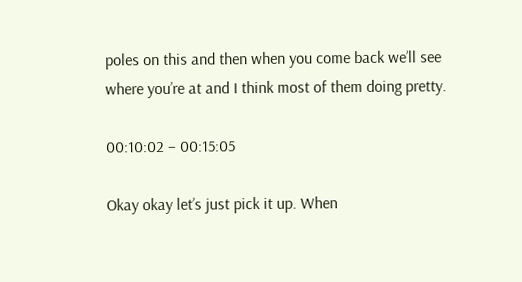poles on this and then when you come back we’ll see where you’re at and I think most of them doing pretty.

00:10:02 – 00:15:05

Okay okay let’s just pick it up. When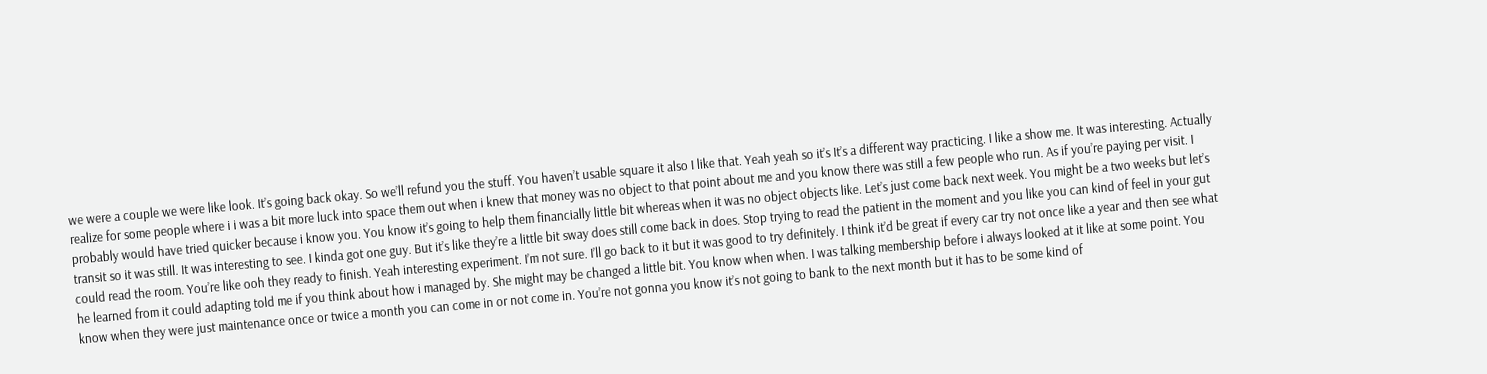we were a couple we were like look. It’s going back okay. So we’ll refund you the stuff. You haven’t usable square it also I like that. Yeah yeah so it’s It’s a different way practicing. I like a show me. It was interesting. Actually realize for some people where i i was a bit more luck into space them out when i knew that money was no object to that point about me and you know there was still a few people who run. As if you’re paying per visit. I probably would have tried quicker because i know you. You know it’s going to help them financially little bit whereas when it was no object objects like. Let’s just come back next week. You might be a two weeks but let’s transit so it was still. It was interesting to see. I kinda got one guy. But it’s like they’re a little bit sway does still come back in does. Stop trying to read the patient in the moment and you like you can kind of feel in your gut could read the room. You’re like ooh they ready to finish. Yeah interesting experiment. I’m not sure. I’ll go back to it but it was good to try definitely. I think it’d be great if every car try not once like a year and then see what he learned from it could adapting told me if you think about how i managed by. She might may be changed a little bit. You know when when. I was talking membership before i always looked at it like at some point. You know when they were just maintenance once or twice a month you can come in or not come in. You’re not gonna you know it’s not going to bank to the next month but it has to be some kind of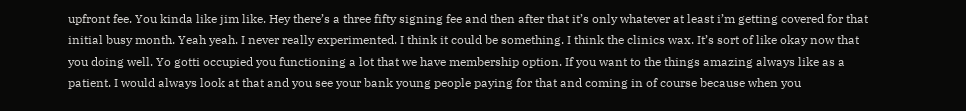upfront fee. You kinda like jim like. Hey there’s a three fifty signing fee and then after that it’s only whatever at least i’m getting covered for that initial busy month. Yeah yeah. I never really experimented. I think it could be something. I think the clinics wax. It’s sort of like okay now that you doing well. Yo gotti occupied you functioning a lot that we have membership option. If you want to the things amazing always like as a patient. I would always look at that and you see your bank young people paying for that and coming in of course because when you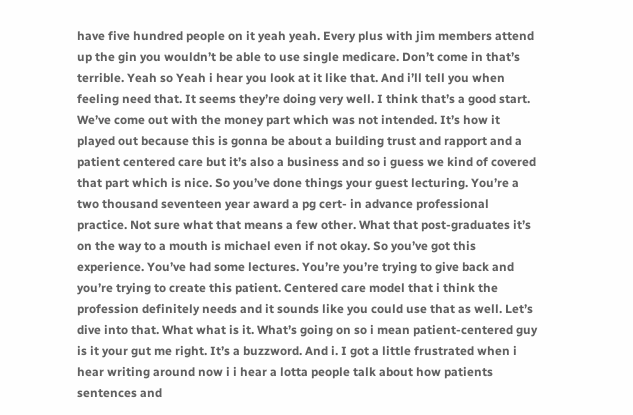have five hundred people on it yeah yeah. Every plus with jim members attend up the gin you wouldn’t be able to use single medicare. Don’t come in that’s terrible. Yeah so Yeah i hear you look at it like that. And i’ll tell you when feeling need that. It seems they’re doing very well. I think that’s a good start. We’ve come out with the money part which was not intended. It’s how it played out because this is gonna be about a building trust and rapport and a patient centered care but it’s also a business and so i guess we kind of covered that part which is nice. So you’ve done things your guest lecturing. You’re a two thousand seventeen year award a pg cert- in advance professional practice. Not sure what that means a few other. What that post-graduates it’s on the way to a mouth is michael even if not okay. So you’ve got this experience. You’ve had some lectures. You’re you’re trying to give back and you’re trying to create this patient. Centered care model that i think the profession definitely needs and it sounds like you could use that as well. Let’s dive into that. What what is it. What’s going on so i mean patient-centered guy is it your gut me right. It’s a buzzword. And i. I got a little frustrated when i hear writing around now i i hear a lotta people talk about how patients sentences and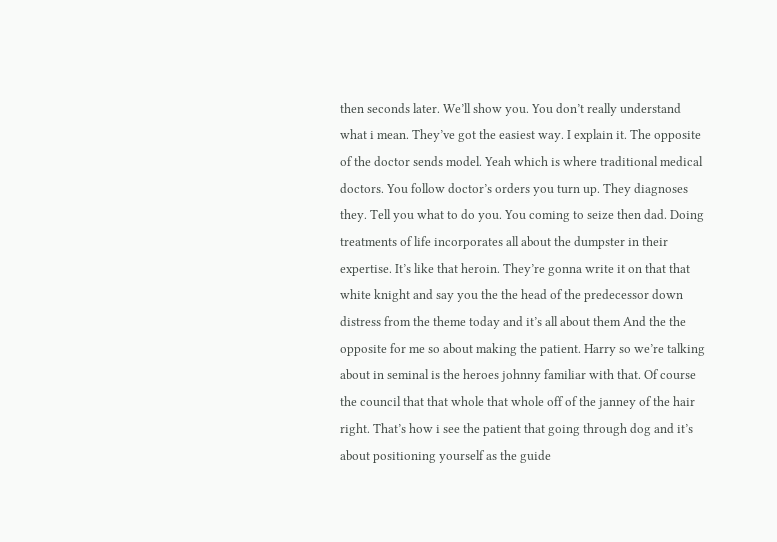then seconds later. We’ll show you. You don’t really understand what i mean. They’ve got the easiest way. I explain it. The opposite of the doctor sends model. Yeah which is where traditional medical doctors. You follow doctor’s orders you turn up. They diagnoses they. Tell you what to do you. You coming to seize then dad. Doing treatments of life incorporates all about the dumpster in their expertise. It’s like that heroin. They’re gonna write it on that that white knight and say you the the head of the predecessor down distress from the theme today and it’s all about them And the the opposite for me so about making the patient. Harry so we’re talking about in seminal is the heroes johnny familiar with that. Of course the council that that whole that whole off of the janney of the hair right. That’s how i see the patient that going through dog and it’s about positioning yourself as the guide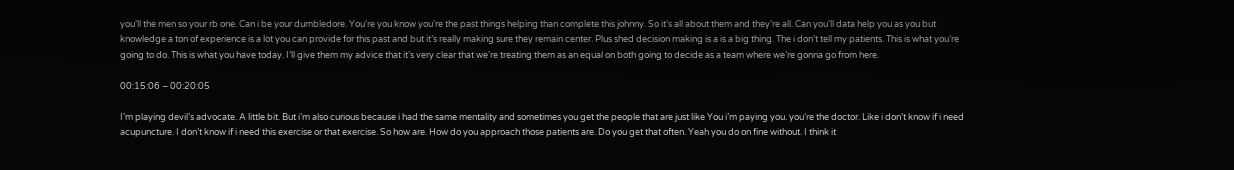you’ll the men so your rb one. Can i be your dumbledore. You’re you know you’re the past things helping than complete this johnny. So it’s all about them and they’re all. Can you’ll data help you as you but knowledge a ton of experience is a lot you can provide for this past and but it’s really making sure they remain center. Plus shed decision making is a is a big thing. The i don’t tell my patients. This is what you’re going to do. This is what you have today. I’ll give them my advice that it’s very clear that we’re treating them as an equal on both going to decide as a team where we’re gonna go from here.

00:15:06 – 00:20:05

I’m playing devil’s advocate. A little bit. But i’m also curious because i had the same mentality and sometimes you get the people that are just like You i’m paying you. you’re the doctor. Like i don’t know if i need acupuncture. I don’t know if i need this exercise or that exercise. So how are. How do you approach those patients are. Do you get that often. Yeah you do on fine without. I think it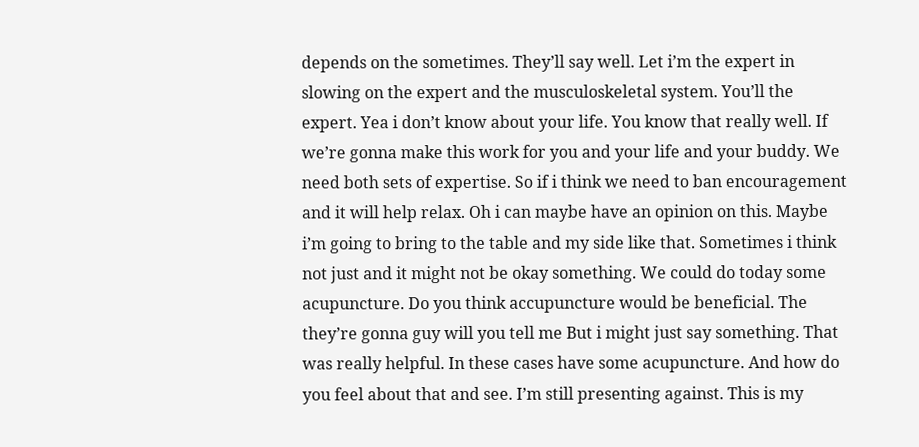depends on the sometimes. They’ll say well. Let i’m the expert in slowing on the expert and the musculoskeletal system. You’ll the expert. Yea i don’t know about your life. You know that really well. If we’re gonna make this work for you and your life and your buddy. We need both sets of expertise. So if i think we need to ban encouragement and it will help relax. Oh i can maybe have an opinion on this. Maybe i’m going to bring to the table and my side like that. Sometimes i think not just and it might not be okay something. We could do today some acupuncture. Do you think accupuncture would be beneficial. The they’re gonna guy will you tell me But i might just say something. That was really helpful. In these cases have some acupuncture. And how do you feel about that and see. I’m still presenting against. This is my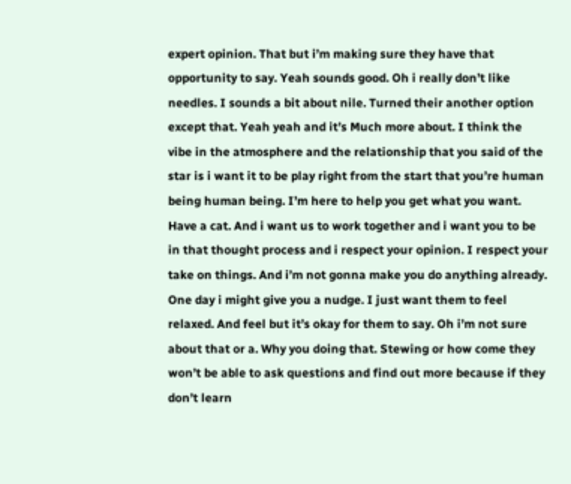expert opinion. That but i’m making sure they have that opportunity to say. Yeah sounds good. Oh i really don’t like needles. I sounds a bit about nile. Turned their another option except that. Yeah yeah and it’s Much more about. I think the vibe in the atmosphere and the relationship that you said of the star is i want it to be play right from the start that you’re human being human being. I’m here to help you get what you want. Have a cat. And i want us to work together and i want you to be in that thought process and i respect your opinion. I respect your take on things. And i’m not gonna make you do anything already. One day i might give you a nudge. I just want them to feel relaxed. And feel but it’s okay for them to say. Oh i’m not sure about that or a. Why you doing that. Stewing or how come they won’t be able to ask questions and find out more because if they don’t learn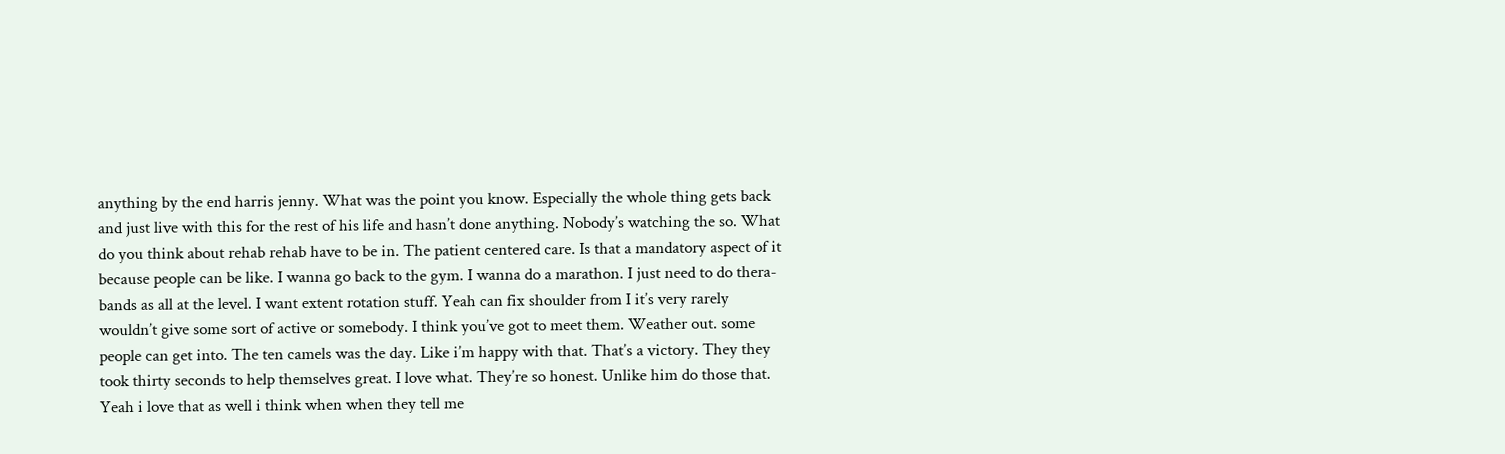anything by the end harris jenny. What was the point you know. Especially the whole thing gets back and just live with this for the rest of his life and hasn’t done anything. Nobody’s watching the so. What do you think about rehab rehab have to be in. The patient centered care. Is that a mandatory aspect of it because people can be like. I wanna go back to the gym. I wanna do a marathon. I just need to do thera- bands as all at the level. I want extent rotation stuff. Yeah can fix shoulder from I it’s very rarely wouldn’t give some sort of active or somebody. I think you’ve got to meet them. Weather out. some people can get into. The ten camels was the day. Like i’m happy with that. That’s a victory. They they took thirty seconds to help themselves great. I love what. They’re so honest. Unlike him do those that. Yeah i love that as well i think when when they tell me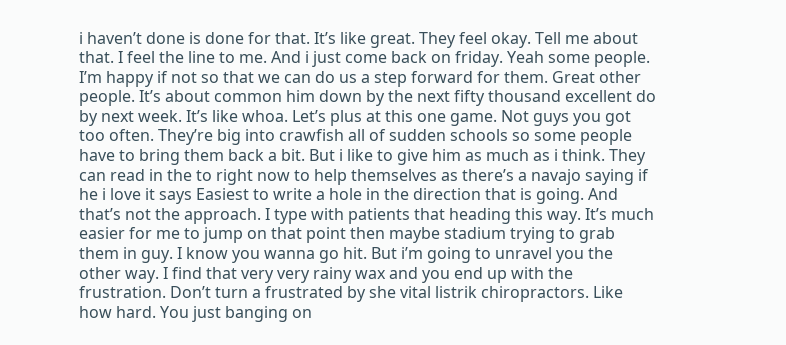i haven’t done is done for that. It’s like great. They feel okay. Tell me about that. I feel the line to me. And i just come back on friday. Yeah some people. I’m happy if not so that we can do us a step forward for them. Great other people. It’s about common him down by the next fifty thousand excellent do by next week. It’s like whoa. Let’s plus at this one game. Not guys you got too often. They’re big into crawfish all of sudden schools so some people have to bring them back a bit. But i like to give him as much as i think. They can read in the to right now to help themselves as there’s a navajo saying if he i love it says Easiest to write a hole in the direction that is going. And that’s not the approach. I type with patients that heading this way. It’s much easier for me to jump on that point then maybe stadium trying to grab them in guy. I know you wanna go hit. But i’m going to unravel you the other way. I find that very very rainy wax and you end up with the frustration. Don’t turn a frustrated by she vital listrik chiropractors. Like how hard. You just banging on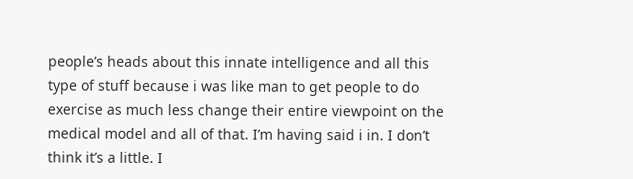people’s heads about this innate intelligence and all this type of stuff because i was like man to get people to do exercise as much less change their entire viewpoint on the medical model and all of that. I’m having said i in. I don’t think it’s a little. I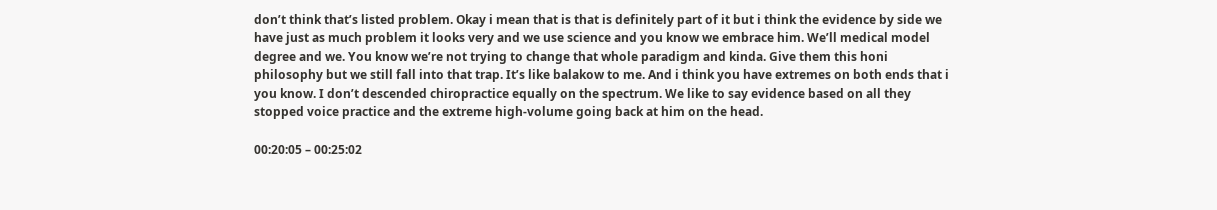don’t think that’s listed problem. Okay i mean that is that is definitely part of it but i think the evidence by side we have just as much problem it looks very and we use science and you know we embrace him. We’ll medical model degree and we. You know we’re not trying to change that whole paradigm and kinda. Give them this honi philosophy but we still fall into that trap. It’s like balakow to me. And i think you have extremes on both ends that i you know. I don’t descended chiropractice equally on the spectrum. We like to say evidence based on all they stopped voice practice and the extreme high-volume going back at him on the head.

00:20:05 – 00:25:02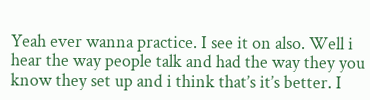Yeah ever wanna practice. I see it on also. Well i hear the way people talk and had the way they you know they set up and i think that’s it’s better. I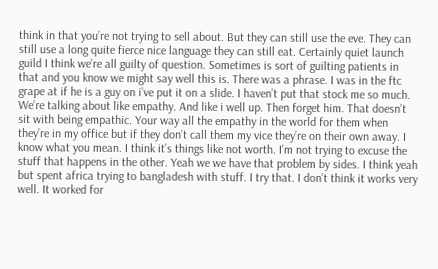think in that you’re not trying to sell about. But they can still use the eve. They can still use a long quite fierce nice language they can still eat. Certainly quiet launch guild I think we’re all guilty of question. Sometimes is sort of guilting patients in that and you know we might say well this is. There was a phrase. I was in the ftc grape at if he is a guy on i’ve put it on a slide. I haven’t put that stock me so much. We’re talking about like empathy. And like i well up. Then forget him. That doesn’t sit with being empathic. Your way all the empathy in the world for them when they’re in my office but if they don’t call them my vice they’re on their own away. I know what you mean. I think it’s things like not worth. I’m not trying to excuse the stuff that happens in the other. Yeah we we have that problem by sides. I think yeah but spent africa trying to bangladesh with stuff. I try that. I don’t think it works very well. It worked for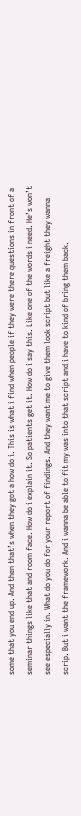some that you end up. And then that’s when they got a how do i. This is what i find when people if they were there questions in front of a seminar things like that and room face. How do i explain it. So patients get it. How do i say this. Like one of the words i need. He’s won’t see especially in. What do you do for your report of findings. And they want me to give them look script but like a freight they wanna scrip. But i want the framework. And i wanna be able to fit my was into that script and i have to kind of bring them back.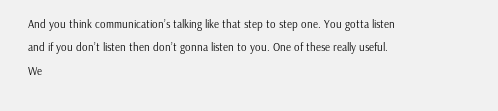And you think communication’s talking like that step to step one. You gotta listen and if you don’t listen then don’t gonna listen to you. One of these really useful. We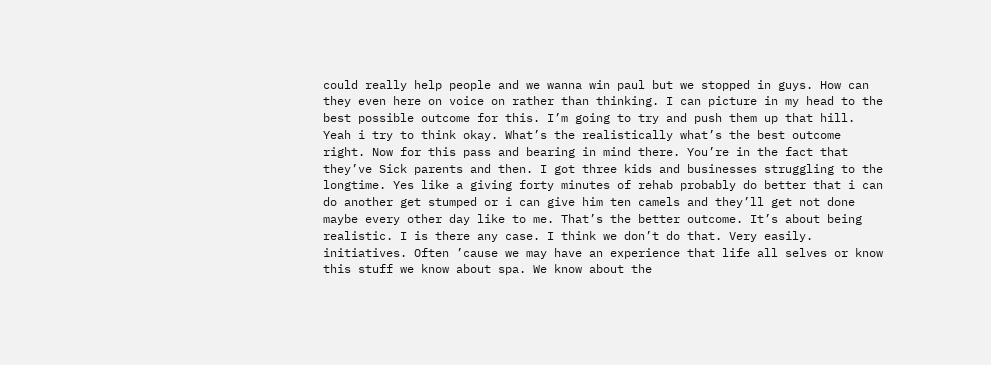could really help people and we wanna win paul but we stopped in guys. How can they even here on voice on rather than thinking. I can picture in my head to the best possible outcome for this. I’m going to try and push them up that hill. Yeah i try to think okay. What’s the realistically what’s the best outcome right. Now for this pass and bearing in mind there. You’re in the fact that they’ve Sick parents and then. I got three kids and businesses struggling to the longtime. Yes like a giving forty minutes of rehab probably do better that i can do another get stumped or i can give him ten camels and they’ll get not done maybe every other day like to me. That’s the better outcome. It’s about being realistic. I is there any case. I think we don’t do that. Very easily. initiatives. Often ’cause we may have an experience that life all selves or know this stuff we know about spa. We know about the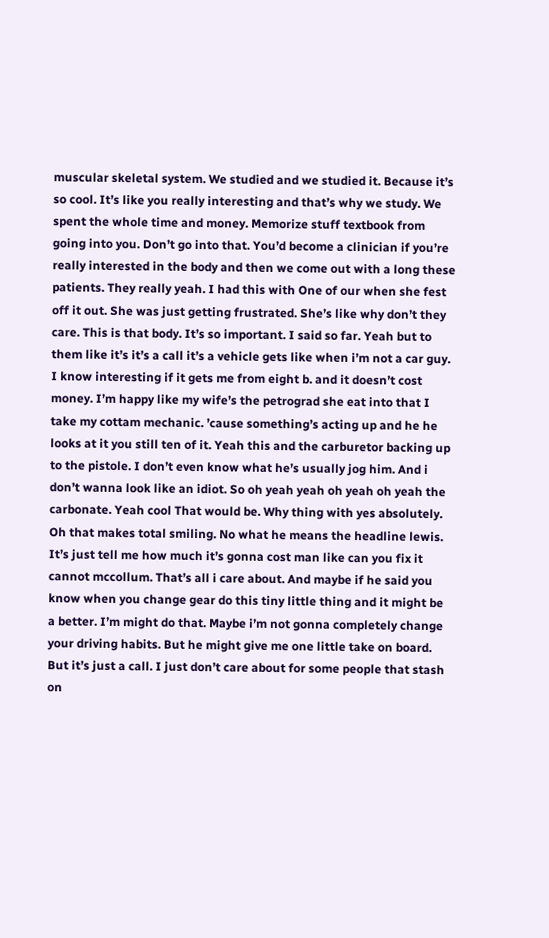muscular skeletal system. We studied and we studied it. Because it’s so cool. It’s like you really interesting and that’s why we study. We spent the whole time and money. Memorize stuff textbook from going into you. Don’t go into that. You’d become a clinician if you’re really interested in the body and then we come out with a long these patients. They really yeah. I had this with One of our when she fest off it out. She was just getting frustrated. She’s like why don’t they care. This is that body. It’s so important. I said so far. Yeah but to them like it’s it’s a call it’s a vehicle gets like when i’m not a car guy. I know interesting if it gets me from eight b. and it doesn’t cost money. I’m happy like my wife’s the petrograd she eat into that I take my cottam mechanic. ’cause something’s acting up and he he looks at it you still ten of it. Yeah this and the carburetor backing up to the pistole. I don’t even know what he’s usually jog him. And i don’t wanna look like an idiot. So oh yeah yeah oh yeah oh yeah the carbonate. Yeah cool That would be. Why thing with yes absolutely. Oh that makes total smiling. No what he means the headline lewis. It’s just tell me how much it’s gonna cost man like can you fix it cannot mccollum. That’s all i care about. And maybe if he said you know when you change gear do this tiny little thing and it might be a better. I’m might do that. Maybe i’m not gonna completely change your driving habits. But he might give me one little take on board. But it’s just a call. I just don’t care about for some people that stash on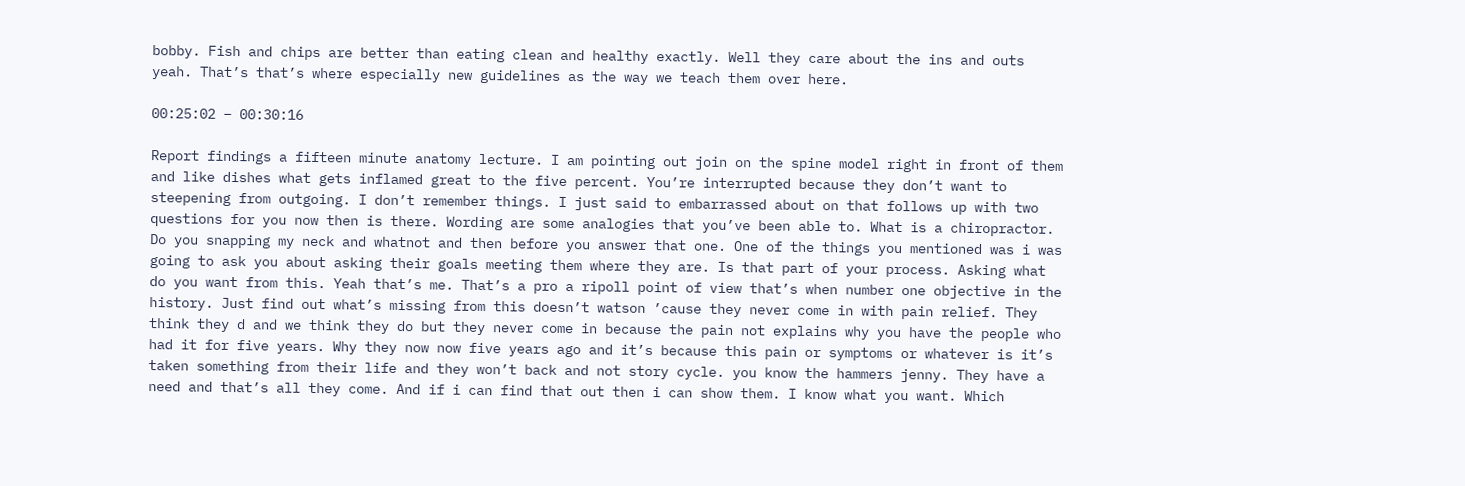bobby. Fish and chips are better than eating clean and healthy exactly. Well they care about the ins and outs yeah. That’s that’s where especially new guidelines as the way we teach them over here.

00:25:02 – 00:30:16

Report findings a fifteen minute anatomy lecture. I am pointing out join on the spine model right in front of them and like dishes what gets inflamed great to the five percent. You’re interrupted because they don’t want to steepening from outgoing. I don’t remember things. I just said to embarrassed about on that follows up with two questions for you now then is there. Wording are some analogies that you’ve been able to. What is a chiropractor. Do you snapping my neck and whatnot and then before you answer that one. One of the things you mentioned was i was going to ask you about asking their goals meeting them where they are. Is that part of your process. Asking what do you want from this. Yeah that’s me. That’s a pro a ripoll point of view that’s when number one objective in the history. Just find out what’s missing from this doesn’t watson ’cause they never come in with pain relief. They think they d and we think they do but they never come in because the pain not explains why you have the people who had it for five years. Why they now now five years ago and it’s because this pain or symptoms or whatever is it’s taken something from their life and they won’t back and not story cycle. you know the hammers jenny. They have a need and that’s all they come. And if i can find that out then i can show them. I know what you want. Which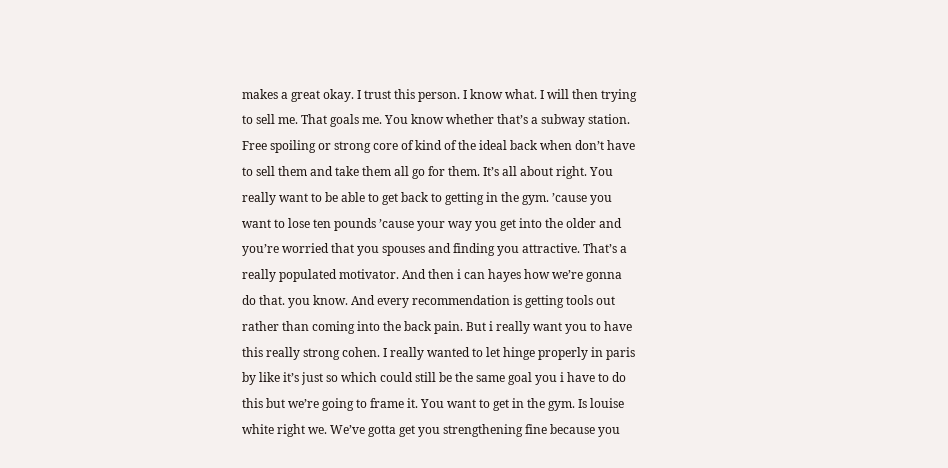makes a great okay. I trust this person. I know what. I will then trying to sell me. That goals me. You know whether that’s a subway station. Free spoiling or strong core of kind of the ideal back when don’t have to sell them and take them all go for them. It’s all about right. You really want to be able to get back to getting in the gym. ’cause you want to lose ten pounds ’cause your way you get into the older and you’re worried that you spouses and finding you attractive. That’s a really populated motivator. And then i can hayes how we’re gonna do that. you know. And every recommendation is getting tools out rather than coming into the back pain. But i really want you to have this really strong cohen. I really wanted to let hinge properly in paris by like it’s just so which could still be the same goal you i have to do this but we’re going to frame it. You want to get in the gym. Is louise white right we. We’ve gotta get you strengthening fine because you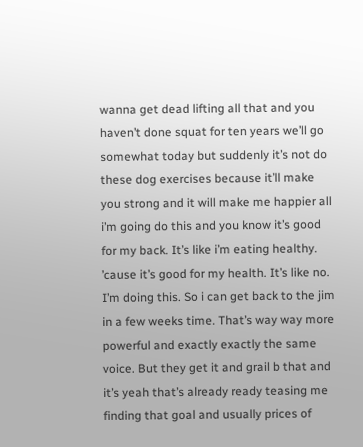wanna get dead lifting all that and you haven’t done squat for ten years we’ll go somewhat today but suddenly it’s not do these dog exercises because it’ll make you strong and it will make me happier all i’m going do this and you know it’s good for my back. It’s like i’m eating healthy. ’cause it’s good for my health. It’s like no. I’m doing this. So i can get back to the jim in a few weeks time. That’s way way more powerful and exactly exactly the same voice. But they get it and grail b that and it’s yeah that’s already ready teasing me finding that goal and usually prices of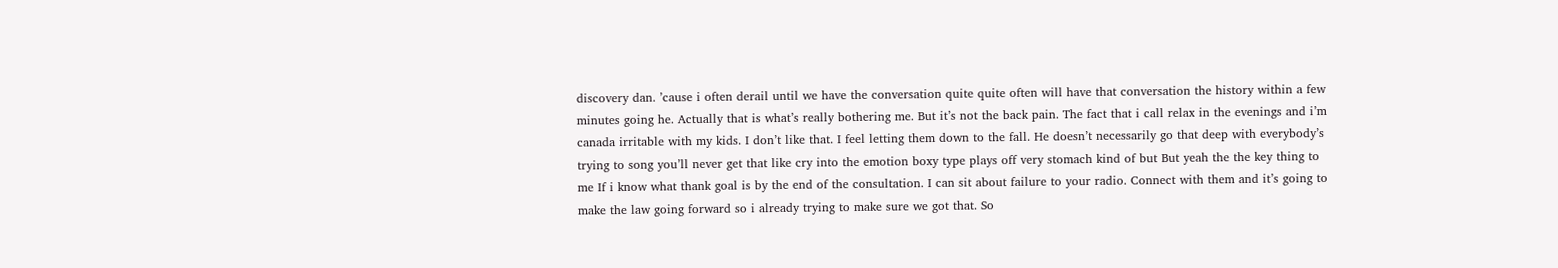discovery dan. ’cause i often derail until we have the conversation quite quite often will have that conversation the history within a few minutes going he. Actually that is what’s really bothering me. But it’s not the back pain. The fact that i call relax in the evenings and i’m canada irritable with my kids. I don’t like that. I feel letting them down to the fall. He doesn’t necessarily go that deep with everybody’s trying to song you’ll never get that like cry into the emotion boxy type plays off very stomach kind of but But yeah the the key thing to me If i know what thank goal is by the end of the consultation. I can sit about failure to your radio. Connect with them and it’s going to make the law going forward so i already trying to make sure we got that. So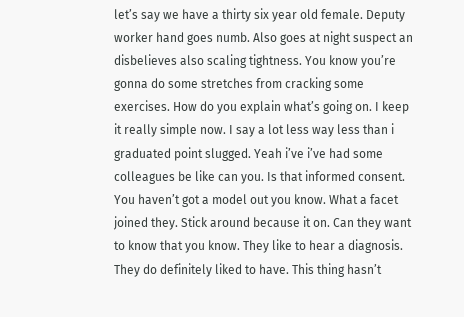let’s say we have a thirty six year old female. Deputy worker hand goes numb. Also goes at night suspect an disbelieves also scaling tightness. You know you’re gonna do some stretches from cracking some exercises. How do you explain what’s going on. I keep it really simple now. I say a lot less way less than i graduated point slugged. Yeah i’ve i’ve had some colleagues be like can you. Is that informed consent. You haven’t got a model out you know. What a facet joined they. Stick around because it on. Can they want to know that you know. They like to hear a diagnosis. They do definitely liked to have. This thing hasn’t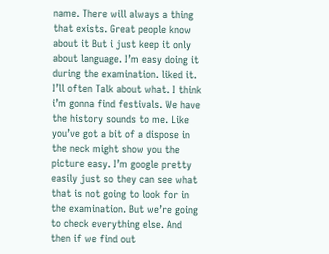name. There will always a thing that exists. Great people know about it But i just keep it only about language. I’m easy doing it during the examination. liked it. I’ll often Talk about what. I think i’m gonna find festivals. We have the history sounds to me. Like you’ve got a bit of a dispose in the neck might show you the picture easy. I’m google pretty easily just so they can see what that is not going to look for in the examination. But we’re going to check everything else. And then if we find out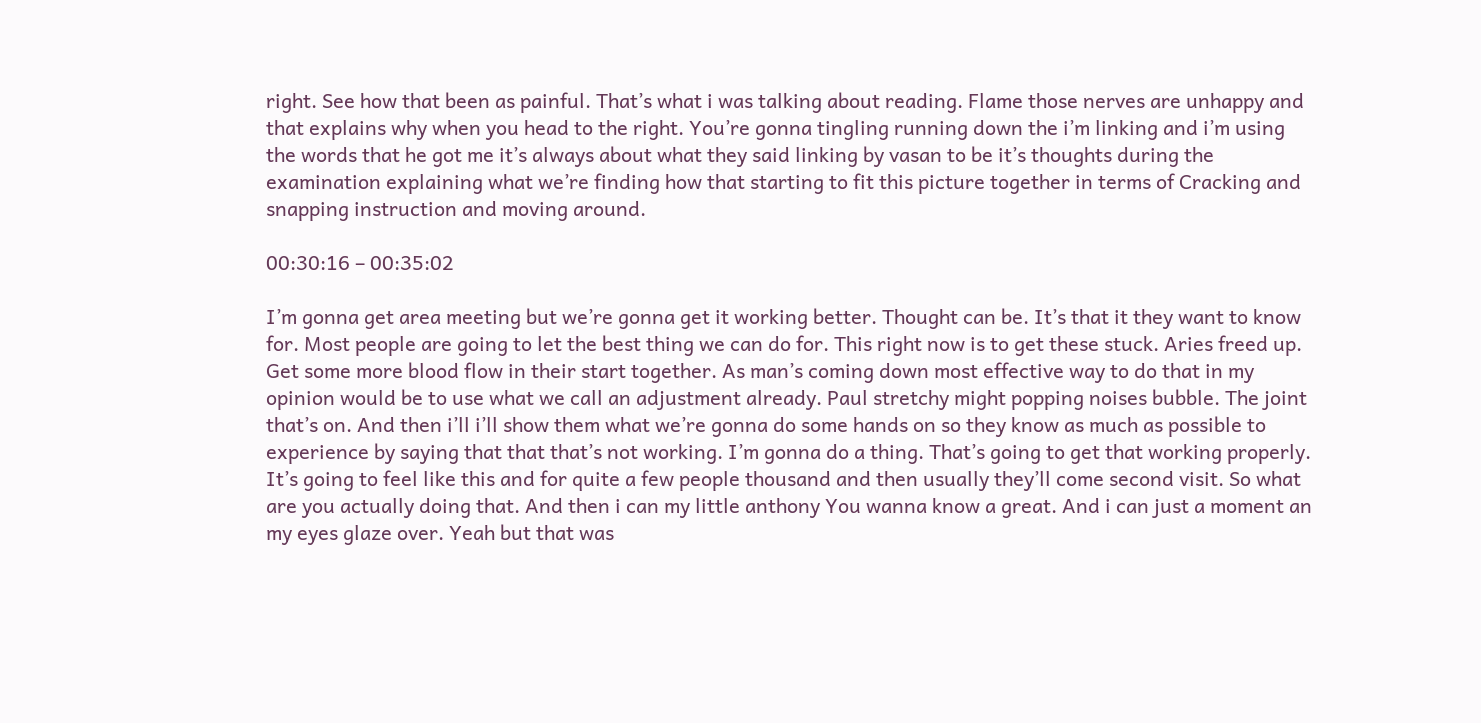right. See how that been as painful. That’s what i was talking about reading. Flame those nerves are unhappy and that explains why when you head to the right. You’re gonna tingling running down the i’m linking and i’m using the words that he got me it’s always about what they said linking by vasan to be it’s thoughts during the examination explaining what we’re finding how that starting to fit this picture together in terms of Cracking and snapping instruction and moving around.

00:30:16 – 00:35:02

I’m gonna get area meeting but we’re gonna get it working better. Thought can be. It’s that it they want to know for. Most people are going to let the best thing we can do for. This right now is to get these stuck. Aries freed up. Get some more blood flow in their start together. As man’s coming down most effective way to do that in my opinion would be to use what we call an adjustment already. Paul stretchy might popping noises bubble. The joint that’s on. And then i’ll i’ll show them what we’re gonna do some hands on so they know as much as possible to experience by saying that that that’s not working. I’m gonna do a thing. That’s going to get that working properly. It’s going to feel like this and for quite a few people thousand and then usually they’ll come second visit. So what are you actually doing that. And then i can my little anthony You wanna know a great. And i can just a moment an my eyes glaze over. Yeah but that was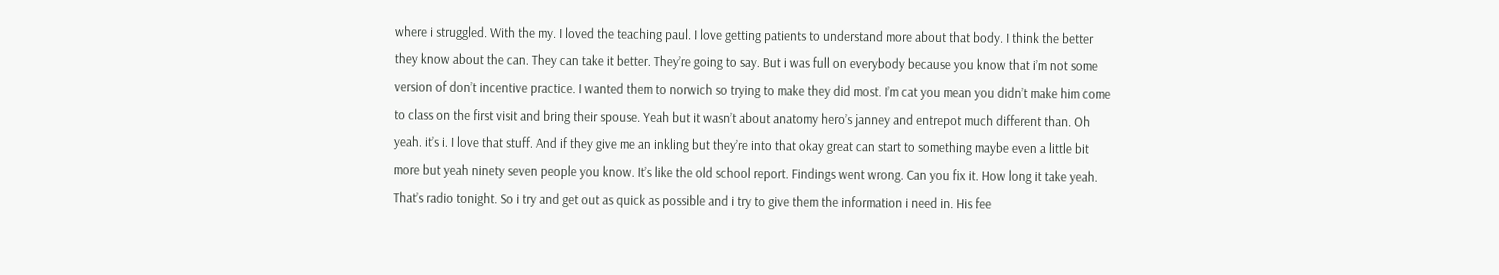where i struggled. With the my. I loved the teaching paul. I love getting patients to understand more about that body. I think the better they know about the can. They can take it better. They’re going to say. But i was full on everybody because you know that i’m not some version of don’t incentive practice. I wanted them to norwich so trying to make they did most. I’m cat you mean you didn’t make him come to class on the first visit and bring their spouse. Yeah but it wasn’t about anatomy hero’s janney and entrepot much different than. Oh yeah. it’s i. I love that stuff. And if they give me an inkling but they’re into that okay great can start to something maybe even a little bit more but yeah ninety seven people you know. It’s like the old school report. Findings went wrong. Can you fix it. How long it take yeah. That’s radio tonight. So i try and get out as quick as possible and i try to give them the information i need in. His fee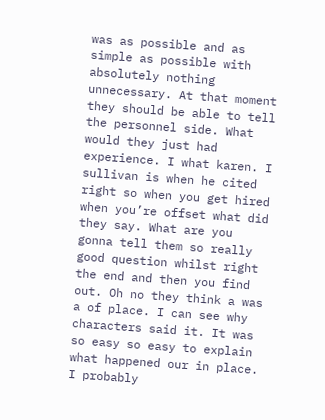was as possible and as simple as possible with absolutely nothing unnecessary. At that moment they should be able to tell the personnel side. What would they just had experience. I what karen. I sullivan is when he cited right so when you get hired when you’re offset what did they say. What are you gonna tell them so really good question whilst right the end and then you find out. Oh no they think a was a of place. I can see why characters said it. It was so easy so easy to explain what happened our in place. I probably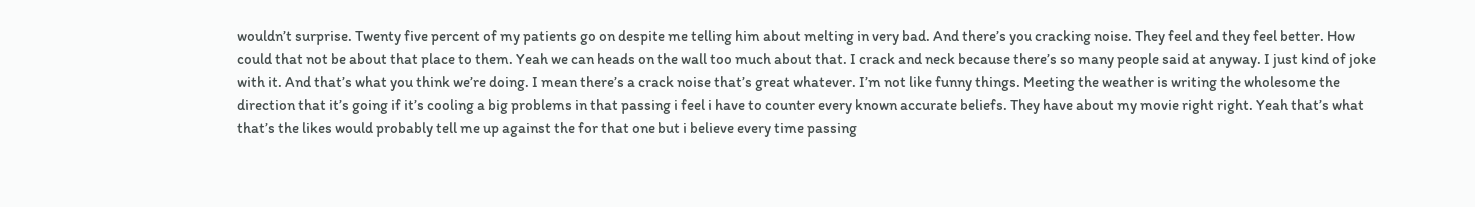wouldn’t surprise. Twenty five percent of my patients go on despite me telling him about melting in very bad. And there’s you cracking noise. They feel and they feel better. How could that not be about that place to them. Yeah we can heads on the wall too much about that. I crack and neck because there’s so many people said at anyway. I just kind of joke with it. And that’s what you think we’re doing. I mean there’s a crack noise that’s great whatever. I’m not like funny things. Meeting the weather is writing the wholesome the direction that it’s going if it’s cooling a big problems in that passing i feel i have to counter every known accurate beliefs. They have about my movie right right. Yeah that’s what that’s the likes would probably tell me up against the for that one but i believe every time passing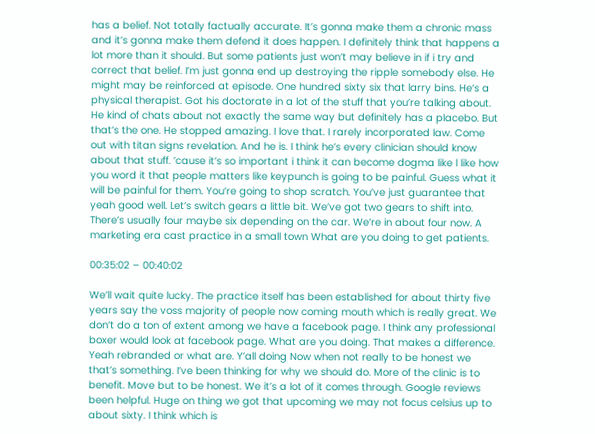has a belief. Not totally factually accurate. It’s gonna make them a chronic mass and it’s gonna make them defend it does happen. I definitely think that happens a lot more than it should. But some patients just won’t may believe in if i try and correct that belief. I’m just gonna end up destroying the ripple somebody else. He might may be reinforced at episode. One hundred sixty six that larry bins. He’s a physical therapist. Got his doctorate in a lot of the stuff that you’re talking about. He kind of chats about not exactly the same way but definitely has a placebo. But that’s the one. He stopped amazing. I love that. I rarely incorporated law. Come out with titan signs revelation. And he is. I think he’s every clinician should know about that stuff. ’cause it’s so important i think it can become dogma like l like how you word it that people matters like keypunch is going to be painful. Guess what it will be painful for them. You’re going to shop scratch. You’ve just guarantee that yeah good well. Let’s switch gears a little bit. We’ve got two gears to shift into. There’s usually four maybe six depending on the car. We’re in about four now. A marketing era cast practice in a small town What are you doing to get patients.

00:35:02 – 00:40:02

We’ll wait quite lucky. The practice itself has been established for about thirty five years say the voss majority of people now coming mouth which is really great. We don’t do a ton of extent among we have a facebook page. I think any professional boxer would look at facebook page. What are you doing. That makes a difference. Yeah rebranded or what are. Y’all doing Now when not really to be honest we that’s something. I’ve been thinking for why we should do. More of the clinic is to benefit. Move but to be honest. We it’s a lot of it comes through. Google reviews been helpful. Huge on thing we got that upcoming we may not focus celsius up to about sixty. I think which is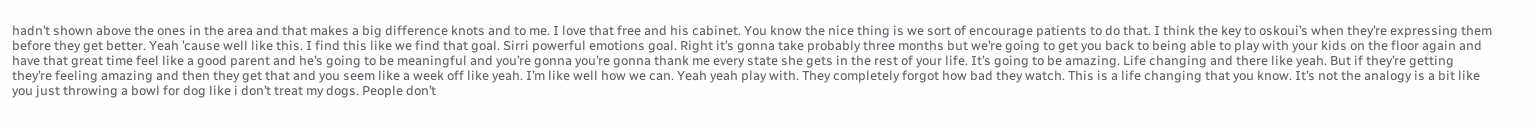hadn’t shown above the ones in the area and that makes a big difference knots and to me. I love that free and his cabinet. You know the nice thing is we sort of encourage patients to do that. I think the key to oskoui’s when they’re expressing them before they get better. Yeah ’cause well like this. I find this like we find that goal. Sirri powerful emotions goal. Right it’s gonna take probably three months but we’re going to get you back to being able to play with your kids on the floor again and have that great time feel like a good parent and he’s going to be meaningful and you’re gonna you’re gonna thank me every state she gets in the rest of your life. It’s going to be amazing. Life changing and there like yeah. But if they’re getting they’re feeling amazing and then they get that and you seem like a week off like yeah. I’m like well how we can. Yeah yeah play with. They completely forgot how bad they watch. This is a life changing that you know. It’s not the analogy is a bit like you just throwing a bowl for dog like i don’t treat my dogs. People don’t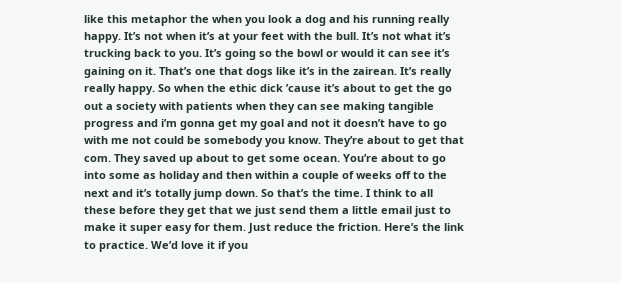like this metaphor the when you look a dog and his running really happy. It’s not when it’s at your feet with the bull. It’s not what it’s trucking back to you. It’s going so the bowl or would it can see it’s gaining on it. That’s one that dogs like it’s in the zairean. It’s really really happy. So when the ethic dick ’cause it’s about to get the go out a society with patients when they can see making tangible progress and i’m gonna get my goal and not it doesn’t have to go with me not could be somebody you know. They’re about to get that com. They saved up about to get some ocean. You’re about to go into some as holiday and then within a couple of weeks off to the next and it’s totally jump down. So that’s the time. I think to all these before they get that we just send them a little email just to make it super easy for them. Just reduce the friction. Here’s the link to practice. We’d love it if you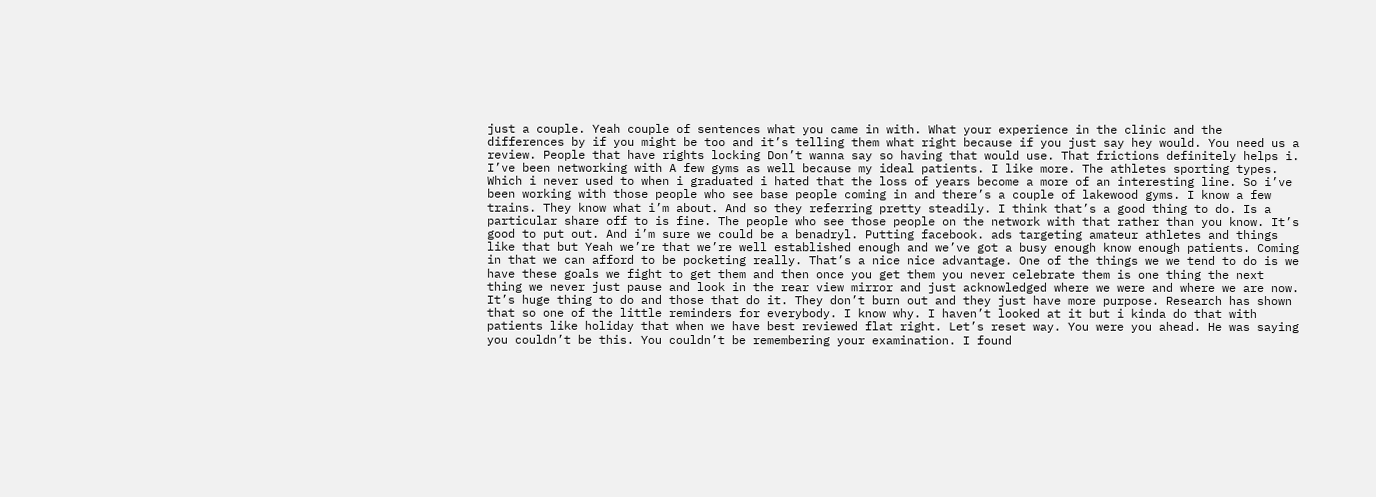just a couple. Yeah couple of sentences what you came in with. What your experience in the clinic and the differences by if you might be too and it’s telling them what right because if you just say hey would. You need us a review. People that have rights locking Don’t wanna say so having that would use. That frictions definitely helps i. I’ve been networking with A few gyms as well because my ideal patients. I like more. The athletes sporting types. Which i never used to when i graduated i hated that the loss of years become a more of an interesting line. So i’ve been working with those people who see base people coming in and there’s a couple of lakewood gyms. I know a few trains. They know what i’m about. And so they referring pretty steadily. I think that’s a good thing to do. Is a particular share off to is fine. The people who see those people on the network with that rather than you know. It’s good to put out. And i’m sure we could be a benadryl. Putting facebook. ads targeting amateur athletes and things like that but Yeah we’re that we’re well established enough and we’ve got a busy enough know enough patients. Coming in that we can afford to be pocketing really. That’s a nice nice advantage. One of the things we we tend to do is we have these goals we fight to get them and then once you get them you never celebrate them is one thing the next thing we never just pause and look in the rear view mirror and just acknowledged where we were and where we are now. It’s huge thing to do and those that do it. They don’t burn out and they just have more purpose. Research has shown that so one of the little reminders for everybody. I know why. I haven’t looked at it but i kinda do that with patients like holiday that when we have best reviewed flat right. Let’s reset way. You were you ahead. He was saying you couldn’t be this. You couldn’t be remembering your examination. I found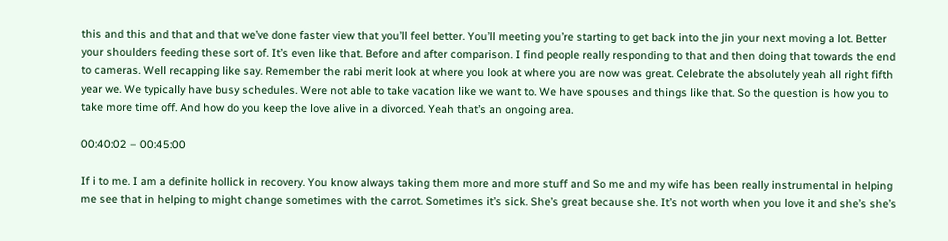this and this and that and that we’ve done faster view that you’ll feel better. You’ll meeting you’re starting to get back into the jin your next moving a lot. Better your shoulders feeding these sort of. It’s even like that. Before and after comparison. I find people really responding to that and then doing that towards the end to cameras. Well recapping like say. Remember the rabi merit look at where you look at where you are now was great. Celebrate the absolutely yeah all right fifth year we. We typically have busy schedules. Were not able to take vacation like we want to. We have spouses and things like that. So the question is how you to take more time off. And how do you keep the love alive in a divorced. Yeah that’s an ongoing area.

00:40:02 – 00:45:00

If i to me. I am a definite hollick in recovery. You know always taking them more and more stuff and So me and my wife has been really instrumental in helping me see that in helping to might change sometimes with the carrot. Sometimes it’s sick. She’s great because she. It’s not worth when you love it and she’s she’s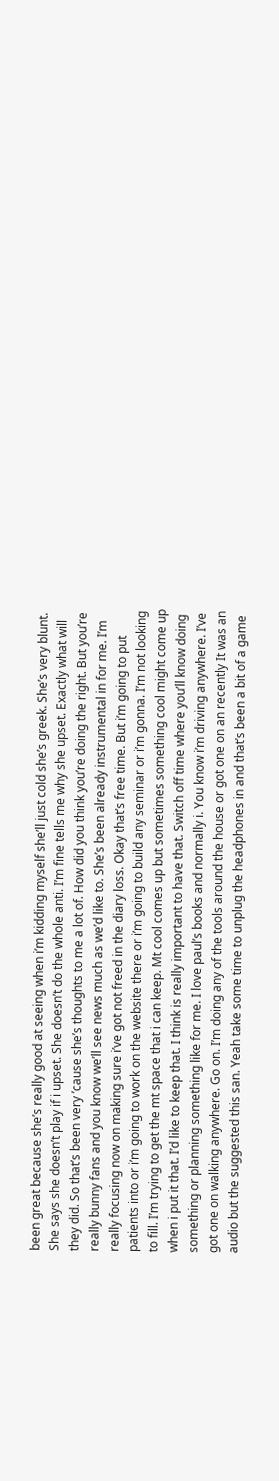been great because she’s really good at seeing when i’m kidding myself she’ll just cold she’s greek. She’s very blunt. She says she doesn’t play if i upset. She doesn’t do the whole anti. I’m fine tells me why she upset. Exactly what will they did. So that’s been very ’cause she’s thoughts to me a lot of. How did you think you’re doing the right. But you’re really bunny fans and you know we’ll see news much as we’d like to. She’s been already instrumental in for me. I’m really focusing now on making sure i’ve got not freed in the diary loss. Okay that’s free time. But i’m going to put patients into or i’m going to work on the website there or i’m going to build any seminar or i’m gonna. I’m not looking to fill. I’m trying to get the mt space that i can keep. Mt cool comes up but sometimes something cool might come up when i put it that. I’d like to keep that. I think is really important to have that. Switch off time where you’ll know doing something or planning something like for me. I love paul’s books and normally i. You know i’m driving anywhere. I’ve got one on walking anywhere. Go on. I’m doing any of the tools around the house or got one on an recently It was an audio but the suggested this san. Yeah take some time to unplug the headphones in and that’s been a bit of a game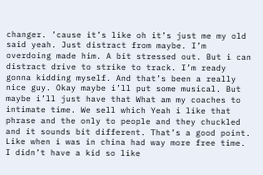changer. ’cause it’s like oh it’s just me my old said yeah. Just distract from maybe. I’m overdoing made him. A bit stressed out. But i can distract drive to strike to track. I’m ready gonna kidding myself. And that’s been a really nice guy. Okay maybe i’ll put some musical. But maybe i’ll just have that What am my coaches to intimate time. We sell which Yeah i like that phrase and the only to people and they chuckled and it sounds bit different. That’s a good point. Like when i was in china had way more free time. I didn’t have a kid so like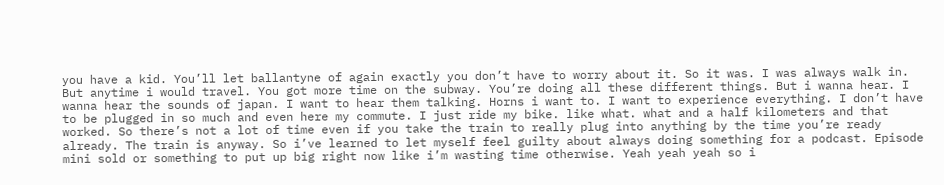you have a kid. You’ll let ballantyne of again exactly you don’t have to worry about it. So it was. I was always walk in. But anytime i would travel. You got more time on the subway. You’re doing all these different things. But i wanna hear. I wanna hear the sounds of japan. I want to hear them talking. Horns i want to. I want to experience everything. I don’t have to be plugged in so much and even here my commute. I just ride my bike. like what. what and a half kilometers and that worked. So there’s not a lot of time even if you take the train to really plug into anything by the time you’re ready already. The train is anyway. So i’ve learned to let myself feel guilty about always doing something for a podcast. Episode mini sold or something to put up big right now like i’m wasting time otherwise. Yeah yeah yeah so i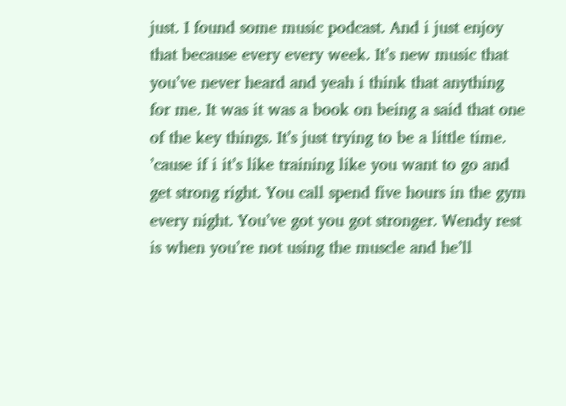just. I found some music podcast. And i just enjoy that because every every week. It’s new music that you’ve never heard and yeah i think that anything for me. It was it was a book on being a said that one of the key things. It’s just trying to be a little time. ’cause if i it’s like training like you want to go and get strong right. You call spend five hours in the gym every night. You’ve got you got stronger. Wendy rest is when you’re not using the muscle and he’ll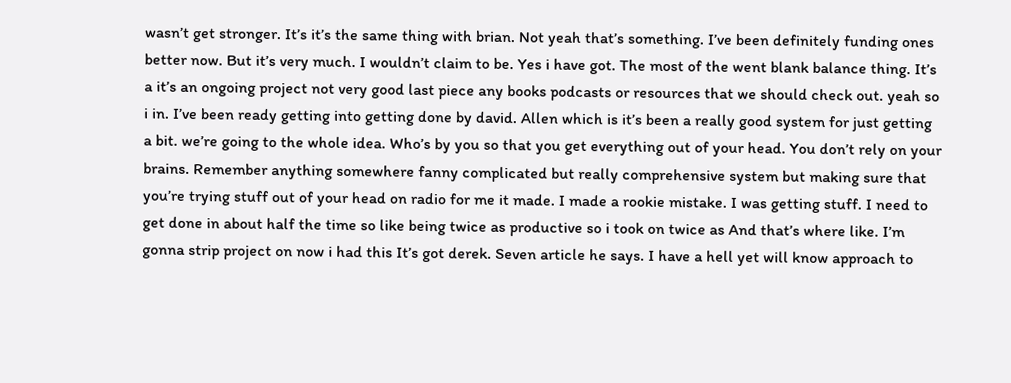wasn’t get stronger. It’s it’s the same thing with brian. Not yeah that’s something. I’ve been definitely funding ones better now. But it’s very much. I wouldn’t claim to be. Yes i have got. The most of the went blank balance thing. It’s a it’s an ongoing project not very good last piece any books podcasts or resources that we should check out. yeah so i in. I’ve been ready getting into getting done by david. Allen which is it’s been a really good system for just getting a bit. we’re going to the whole idea. Who’s by you so that you get everything out of your head. You don’t rely on your brains. Remember anything somewhere fanny complicated but really comprehensive system but making sure that you’re trying stuff out of your head on radio for me it made. I made a rookie mistake. I was getting stuff. I need to get done in about half the time so like being twice as productive so i took on twice as And that’s where like. I’m gonna strip project on now i had this It’s got derek. Seven article he says. I have a hell yet will know approach to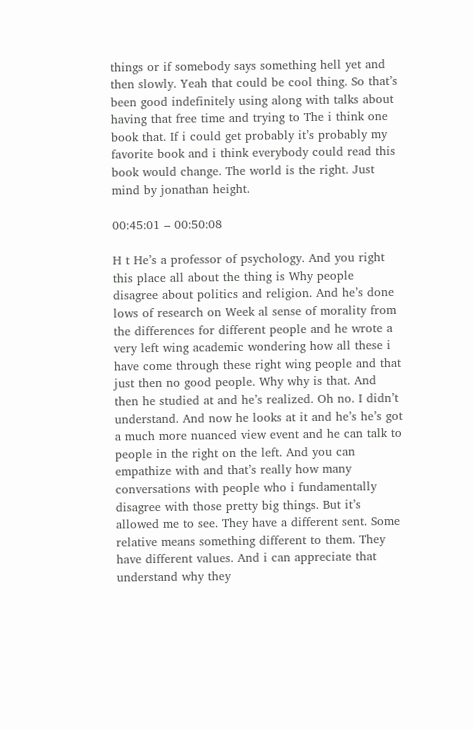things or if somebody says something hell yet and then slowly. Yeah that could be cool thing. So that’s been good indefinitely using along with talks about having that free time and trying to The i think one book that. If i could get probably it’s probably my favorite book and i think everybody could read this book would change. The world is the right. Just mind by jonathan height.

00:45:01 – 00:50:08

H t He’s a professor of psychology. And you right this place all about the thing is Why people disagree about politics and religion. And he’s done lows of research on Week al sense of morality from the differences for different people and he wrote a very left wing academic wondering how all these i have come through these right wing people and that just then no good people. Why why is that. And then he studied at and he’s realized. Oh no. I didn’t understand. And now he looks at it and he’s he’s got a much more nuanced view event and he can talk to people in the right on the left. And you can empathize with and that’s really how many conversations with people who i fundamentally disagree with those pretty big things. But it’s allowed me to see. They have a different sent. Some relative means something different to them. They have different values. And i can appreciate that understand why they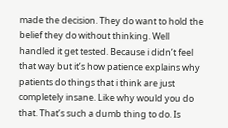made the decision. They do want to hold the belief they do without thinking. Well handled it get tested. Because i didn’t feel that way but it’s how patience explains why patients do things that i think are just completely insane. Like why would you do that. That’s such a dumb thing to do. Is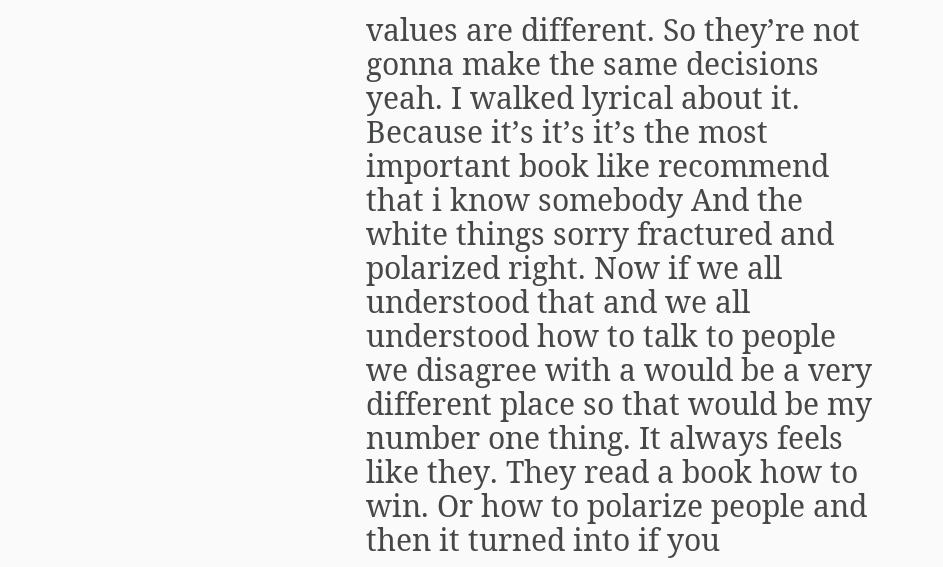values are different. So they’re not gonna make the same decisions yeah. I walked lyrical about it. Because it’s it’s it’s the most important book like recommend that i know somebody And the white things sorry fractured and polarized right. Now if we all understood that and we all understood how to talk to people we disagree with a would be a very different place so that would be my number one thing. It always feels like they. They read a book how to win. Or how to polarize people and then it turned into if you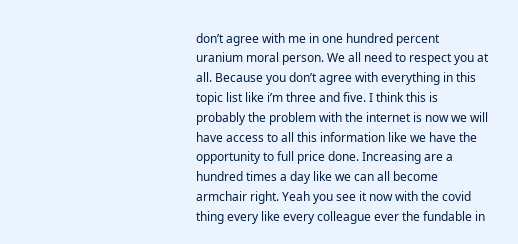don’t agree with me in one hundred percent uranium moral person. We all need to respect you at all. Because you don’t agree with everything in this topic list like i’m three and five. I think this is probably the problem with the internet is now we will have access to all this information like we have the opportunity to full price done. Increasing are a hundred times a day like we can all become armchair right. Yeah you see it now with the covid thing every like every colleague ever the fundable in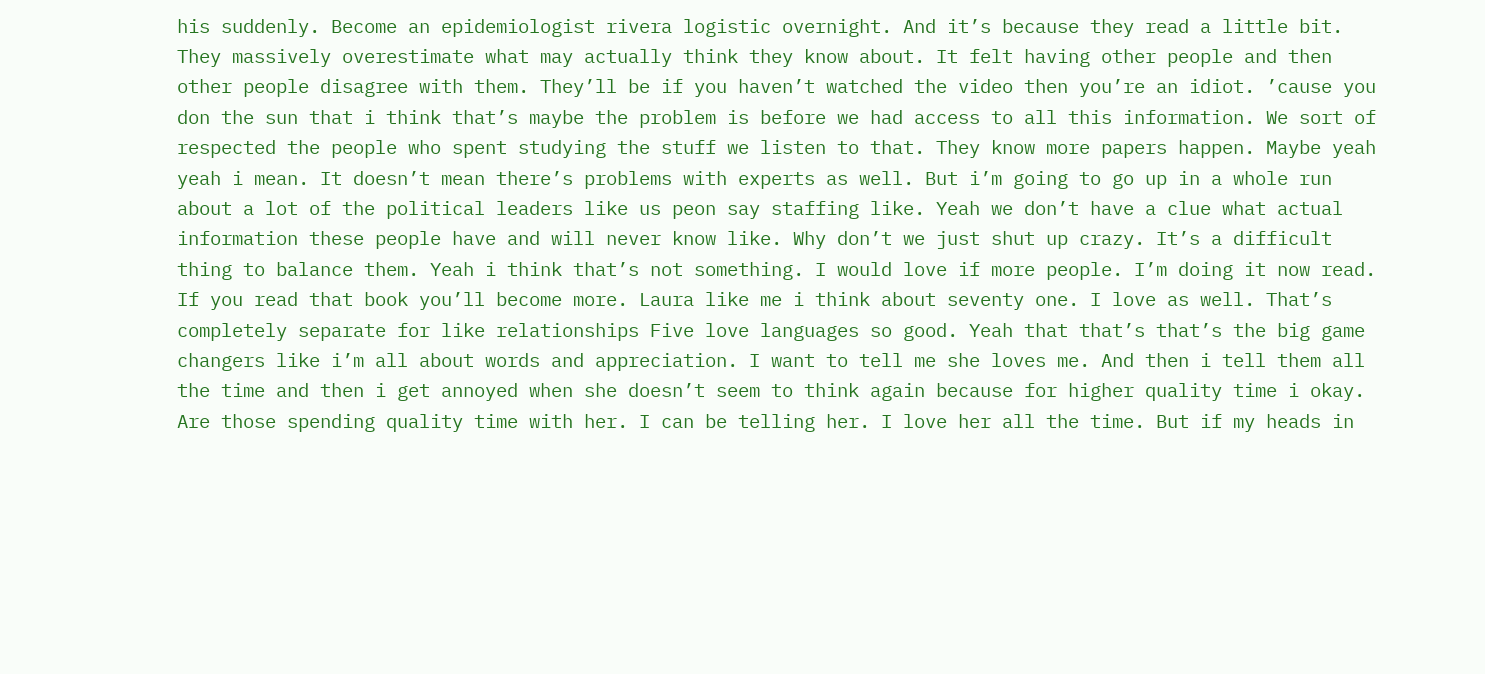his suddenly. Become an epidemiologist rivera logistic overnight. And it’s because they read a little bit. They massively overestimate what may actually think they know about. It felt having other people and then other people disagree with them. They’ll be if you haven’t watched the video then you’re an idiot. ’cause you don the sun that i think that’s maybe the problem is before we had access to all this information. We sort of respected the people who spent studying the stuff we listen to that. They know more papers happen. Maybe yeah yeah i mean. It doesn’t mean there’s problems with experts as well. But i’m going to go up in a whole run about a lot of the political leaders like us peon say staffing like. Yeah we don’t have a clue what actual information these people have and will never know like. Why don’t we just shut up crazy. It’s a difficult thing to balance them. Yeah i think that’s not something. I would love if more people. I’m doing it now read. If you read that book you’ll become more. Laura like me i think about seventy one. I love as well. That’s completely separate for like relationships Five love languages so good. Yeah that that’s that’s the big game changers like i’m all about words and appreciation. I want to tell me she loves me. And then i tell them all the time and then i get annoyed when she doesn’t seem to think again because for higher quality time i okay. Are those spending quality time with her. I can be telling her. I love her all the time. But if my heads in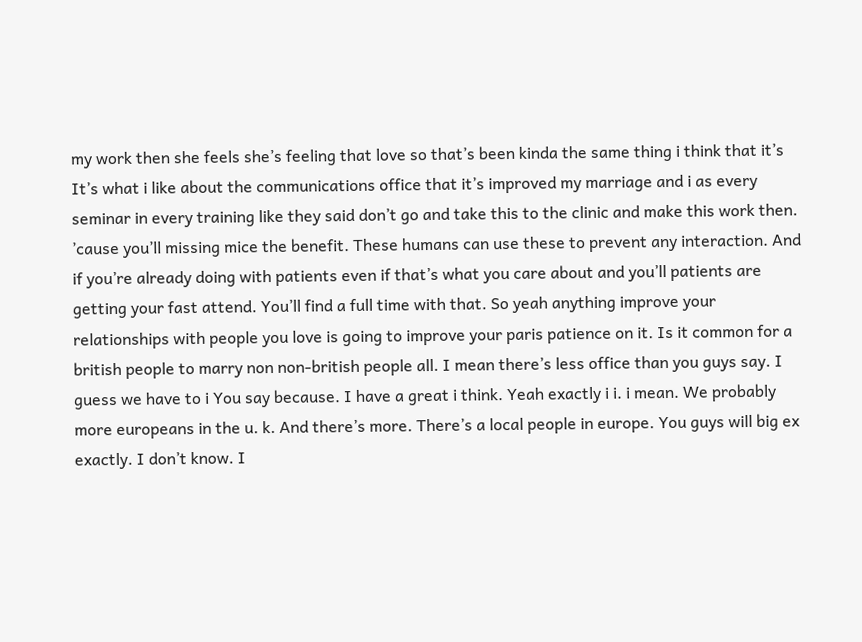my work then she feels she’s feeling that love so that’s been kinda the same thing i think that it’s It’s what i like about the communications office that it’s improved my marriage and i as every seminar in every training like they said don’t go and take this to the clinic and make this work then. ’cause you’ll missing mice the benefit. These humans can use these to prevent any interaction. And if you’re already doing with patients even if that’s what you care about and you’ll patients are getting your fast attend. You’ll find a full time with that. So yeah anything improve your relationships with people you love is going to improve your paris patience on it. Is it common for a british people to marry non non-british people all. I mean there’s less office than you guys say. I guess we have to i You say because. I have a great i think. Yeah exactly i i. i mean. We probably more europeans in the u. k. And there’s more. There’s a local people in europe. You guys will big ex exactly. I don’t know. I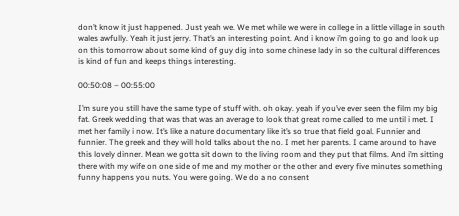don’t know it just happened. Just yeah we. We met while we were in college in a little village in south wales awfully. Yeah it just jerry. That’s an interesting point. And i know i’m going to go and look up on this tomorrow about some kind of guy dig into some chinese lady in so the cultural differences is kind of fun and keeps things interesting.

00:50:08 – 00:55:00

I’m sure you still have the same type of stuff with. oh okay. yeah if you’ve ever seen the film my big fat. Greek wedding that was that was an average to look that great rome called to me until i met. I met her family i now. It’s like a nature documentary like it’s so true that field goal. Funnier and funnier. The greek and they will hold talks about the no. I met her parents. I came around to have this lovely dinner. Mean we gotta sit down to the living room and they put that films. And i’m sitting there with my wife on one side of me and my mother or the other and every five minutes something funny happens you nuts. You were going. We do a no consent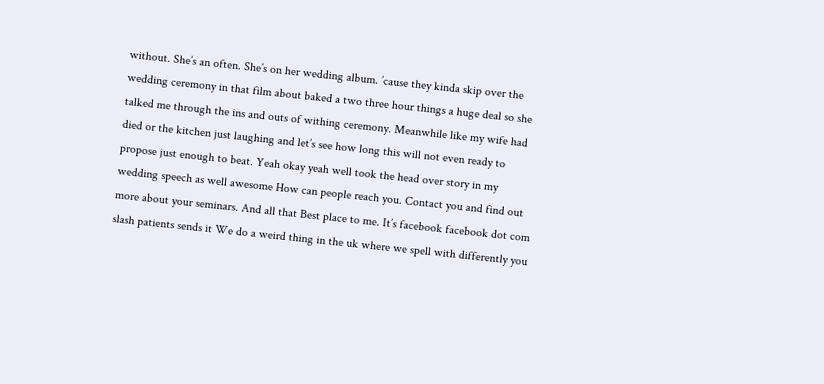without. She’s an often. She’s on her wedding album. ’cause they kinda skip over the wedding ceremony in that film about baked a two three hour things a huge deal so she talked me through the ins and outs of withing ceremony. Meanwhile like my wife had died or the kitchen just laughing and let’s see how long this will not even ready to propose just enough to beat. Yeah okay yeah well took the head over story in my wedding speech as well awesome How can people reach you. Contact you and find out more about your seminars. And all that Best place to me. It’s facebook facebook dot com slash patients sends it We do a weird thing in the uk where we spell with differently you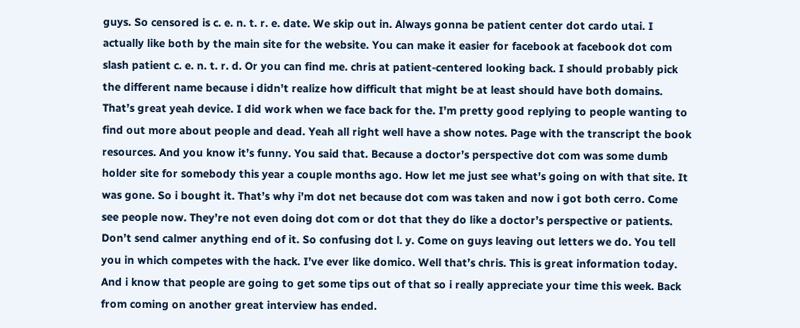guys. So censored is c. e. n. t. r. e. date. We skip out in. Always gonna be patient center dot cardo utai. I actually like both by the main site for the website. You can make it easier for facebook at facebook dot com slash patient c. e. n. t. r. d. Or you can find me. chris at patient-centered looking back. I should probably pick the different name because i didn’t realize how difficult that might be at least should have both domains. That’s great yeah device. I did work when we face back for the. I’m pretty good replying to people wanting to find out more about people and dead. Yeah all right well have a show notes. Page with the transcript the book resources. And you know it’s funny. You said that. Because a doctor’s perspective dot com was some dumb holder site for somebody this year a couple months ago. How let me just see what’s going on with that site. It was gone. So i bought it. That’s why i’m dot net because dot com was taken and now i got both cerro. Come see people now. They’re not even doing dot com or dot that they do like a doctor’s perspective or patients. Don’t send calmer anything end of it. So confusing dot l. y. Come on guys leaving out letters we do. You tell you in which competes with the hack. I’ve ever like domico. Well that’s chris. This is great information today. And i know that people are going to get some tips out of that so i really appreciate your time this week. Back from coming on another great interview has ended.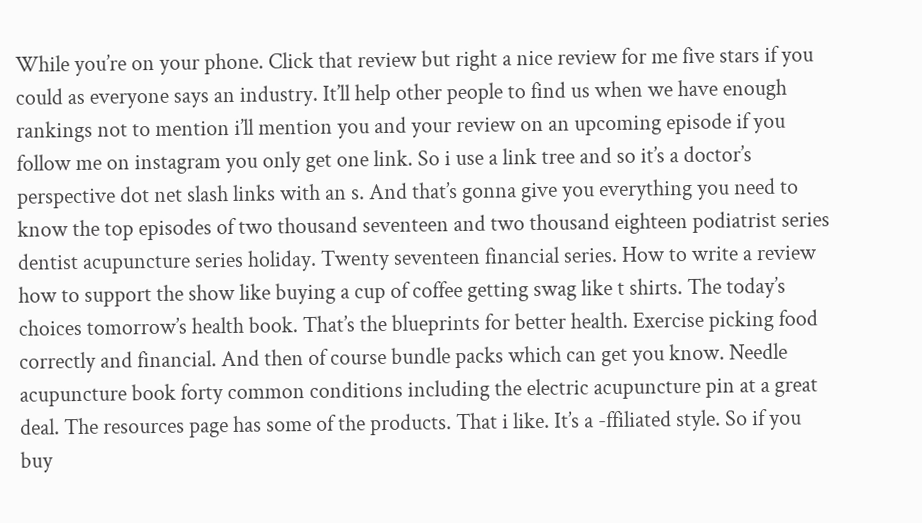While you’re on your phone. Click that review but right a nice review for me five stars if you could as everyone says an industry. It’ll help other people to find us when we have enough rankings not to mention i’ll mention you and your review on an upcoming episode if you follow me on instagram you only get one link. So i use a link tree and so it’s a doctor’s perspective dot net slash links with an s. And that’s gonna give you everything you need to know the top episodes of two thousand seventeen and two thousand eighteen podiatrist series dentist acupuncture series holiday. Twenty seventeen financial series. How to write a review how to support the show like buying a cup of coffee getting swag like t shirts. The today’s choices tomorrow’s health book. That’s the blueprints for better health. Exercise picking food correctly and financial. And then of course bundle packs which can get you know. Needle acupuncture book forty common conditions including the electric acupuncture pin at a great deal. The resources page has some of the products. That i like. It’s a -ffiliated style. So if you buy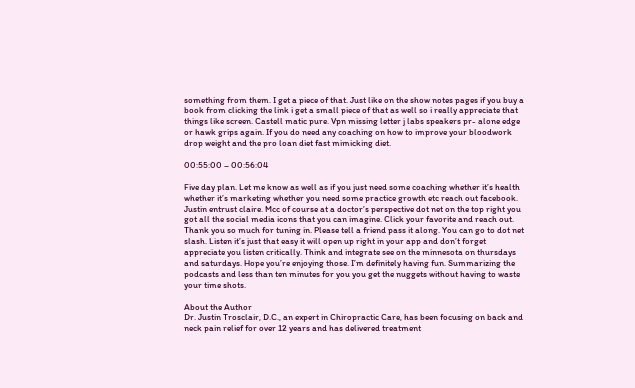something from them. I get a piece of that. Just like on the show notes pages if you buy a book from clicking the link i get a small piece of that as well so i really appreciate that things like screen. Castell matic pure. Vpn missing letter j labs speakers pr- alone edge or hawk grips again. If you do need any coaching on how to improve your bloodwork drop weight and the pro loan diet fast mimicking diet.

00:55:00 – 00:56:04

Five day plan. Let me know as well as if you just need some coaching whether it’s health whether it’s marketing whether you need some practice growth etc reach out facebook. Justin entrust claire. Mcc of course at a doctor’s perspective dot net on the top right you got all the social media icons that you can imagine. Click your favorite and reach out. Thank you so much for tuning in. Please tell a friend pass it along. You can go to dot net slash. Listen it’s just that easy it will open up right in your app and don’t forget appreciate you listen critically. Think and integrate see on the minnesota on thursdays and saturdays. Hope you’re enjoying those. I’m definitely having fun. Summarizing the podcasts and less than ten minutes for you you get the nuggets without having to waste your time shots.

About the Author
Dr. Justin Trosclair, D.C., an expert in Chiropractic Care, has been focusing on back and neck pain relief for over 12 years and has delivered treatment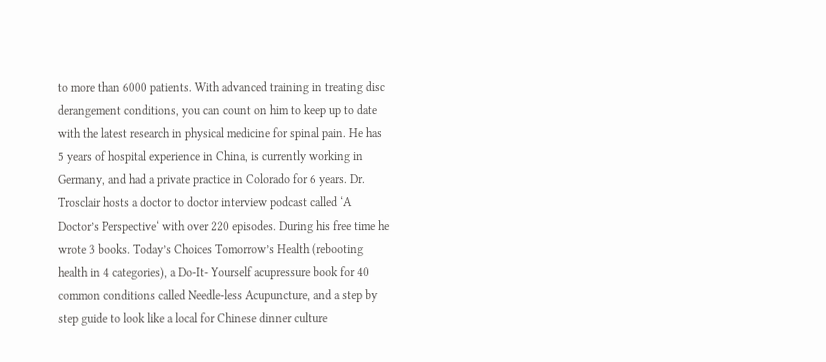to more than 6000 patients. With advanced training in treating disc derangement conditions, you can count on him to keep up to date with the latest research in physical medicine for spinal pain. He has 5 years of hospital experience in China, is currently working in Germany, and had a private practice in Colorado for 6 years. Dr. Trosclair hosts a doctor to doctor interview podcast called ‘A Doctor’s Perspective‘ with over 220 episodes. During his free time he wrote 3 books. Today’s Choices Tomorrow’s Health (rebooting health in 4 categories), a Do-It- Yourself acupressure book for 40 common conditions called Needle-less Acupuncture, and a step by step guide to look like a local for Chinese dinner culture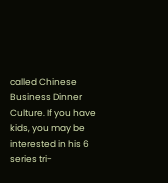called Chinese Business Dinner Culture. If you have kids, you may be interested in his 6 series tri-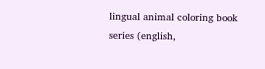lingual animal coloring book series (english,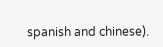spanish and chinese).